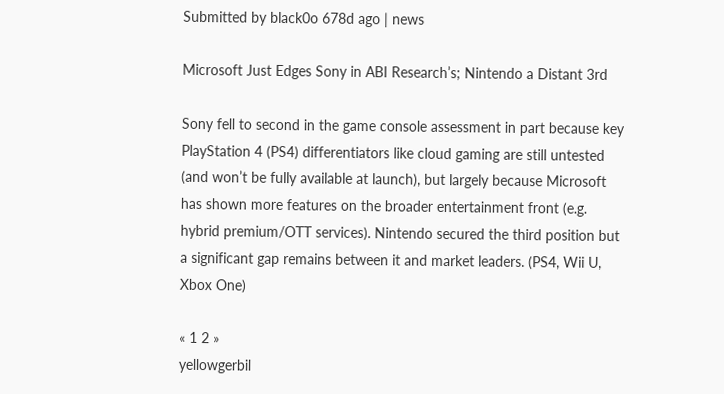Submitted by black0o 678d ago | news

Microsoft Just Edges Sony in ABI Research’s; Nintendo a Distant 3rd

Sony fell to second in the game console assessment in part because key PlayStation 4 (PS4) differentiators like cloud gaming are still untested (and won’t be fully available at launch), but largely because Microsoft has shown more features on the broader entertainment front (e.g. hybrid premium/OTT services). Nintendo secured the third position but a significant gap remains between it and market leaders. (PS4, Wii U, Xbox One)

« 1 2 »
yellowgerbil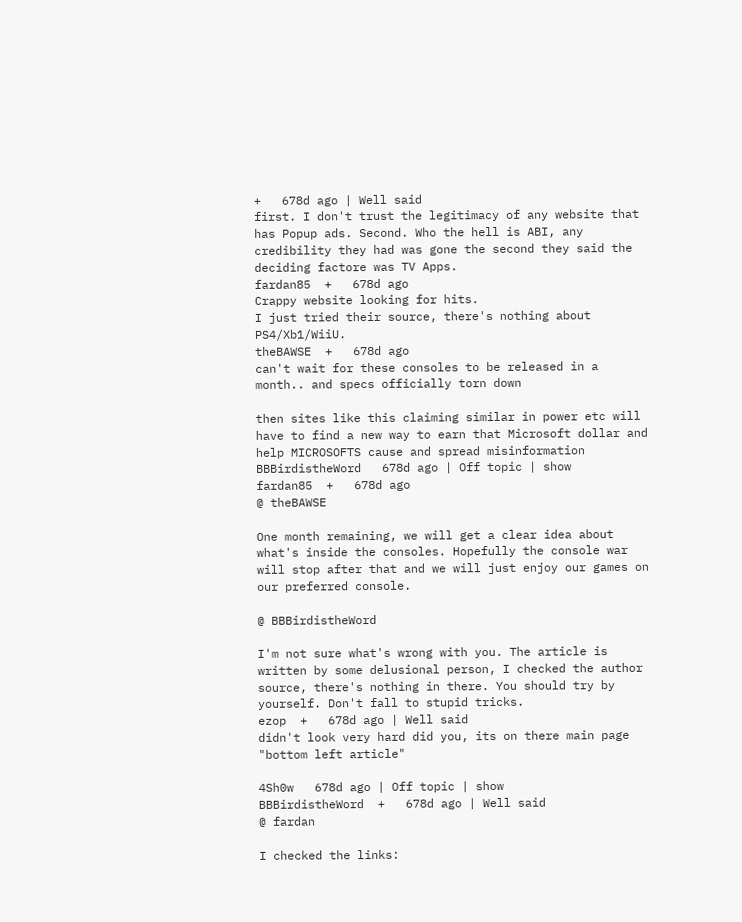+   678d ago | Well said
first. I don't trust the legitimacy of any website that has Popup ads. Second. Who the hell is ABI, any credibility they had was gone the second they said the deciding factore was TV Apps.
fardan85  +   678d ago
Crappy website looking for hits.
I just tried their source, there's nothing about PS4/Xb1/WiiU.
theBAWSE  +   678d ago
can't wait for these consoles to be released in a month.. and specs officially torn down

then sites like this claiming similar in power etc will have to find a new way to earn that Microsoft dollar and help MICROSOFTS cause and spread misinformation
BBBirdistheWord   678d ago | Off topic | show
fardan85  +   678d ago
@ theBAWSE

One month remaining, we will get a clear idea about what's inside the consoles. Hopefully the console war will stop after that and we will just enjoy our games on our preferred console.

@ BBBirdistheWord

I'm not sure what's wrong with you. The article is written by some delusional person, I checked the author source, there's nothing in there. You should try by yourself. Don't fall to stupid tricks.
ezop  +   678d ago | Well said
didn't look very hard did you, its on there main page "bottom left article"

4Sh0w   678d ago | Off topic | show
BBBirdistheWord  +   678d ago | Well said
@ fardan

I checked the links: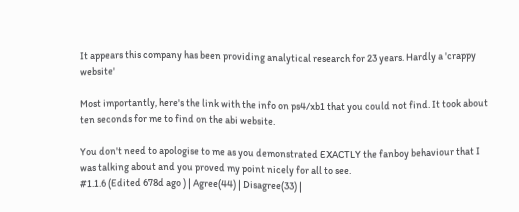It appears this company has been providing analytical research for 23 years. Hardly a 'crappy website'

Most importantly, here's the link with the info on ps4/xb1 that you could not find. It took about ten seconds for me to find on the abi website.

You don't need to apologise to me as you demonstrated EXACTLY the fanboy behaviour that I was talking about and you proved my point nicely for all to see.
#1.1.6 (Edited 678d ago ) | Agree(44) | Disagree(33) |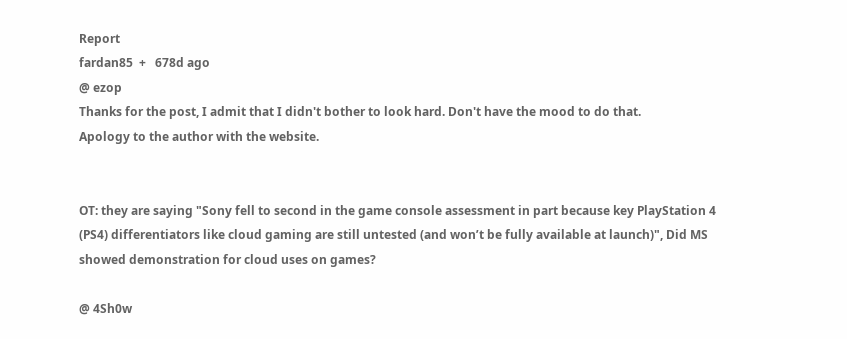Report
fardan85  +   678d ago
@ ezop
Thanks for the post, I admit that I didn't bother to look hard. Don't have the mood to do that.
Apology to the author with the website.


OT: they are saying "Sony fell to second in the game console assessment in part because key PlayStation 4 (PS4) differentiators like cloud gaming are still untested (and won’t be fully available at launch)", Did MS showed demonstration for cloud uses on games?

@ 4Sh0w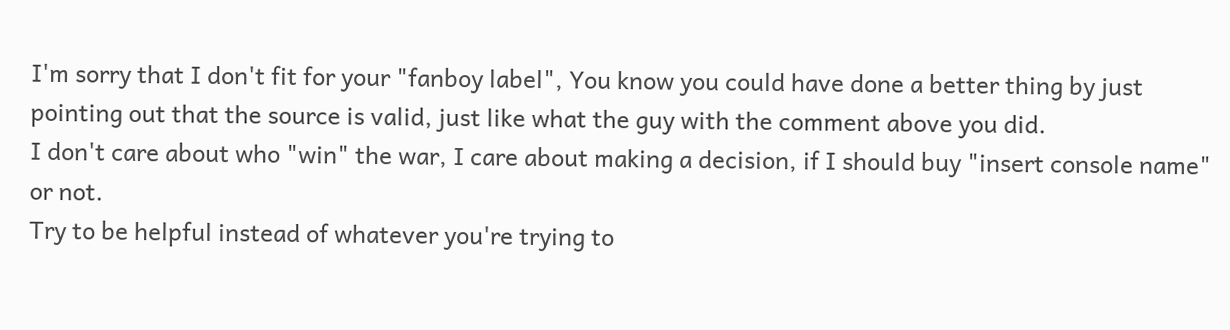I'm sorry that I don't fit for your "fanboy label", You know you could have done a better thing by just pointing out that the source is valid, just like what the guy with the comment above you did.
I don't care about who "win" the war, I care about making a decision, if I should buy "insert console name" or not.
Try to be helpful instead of whatever you're trying to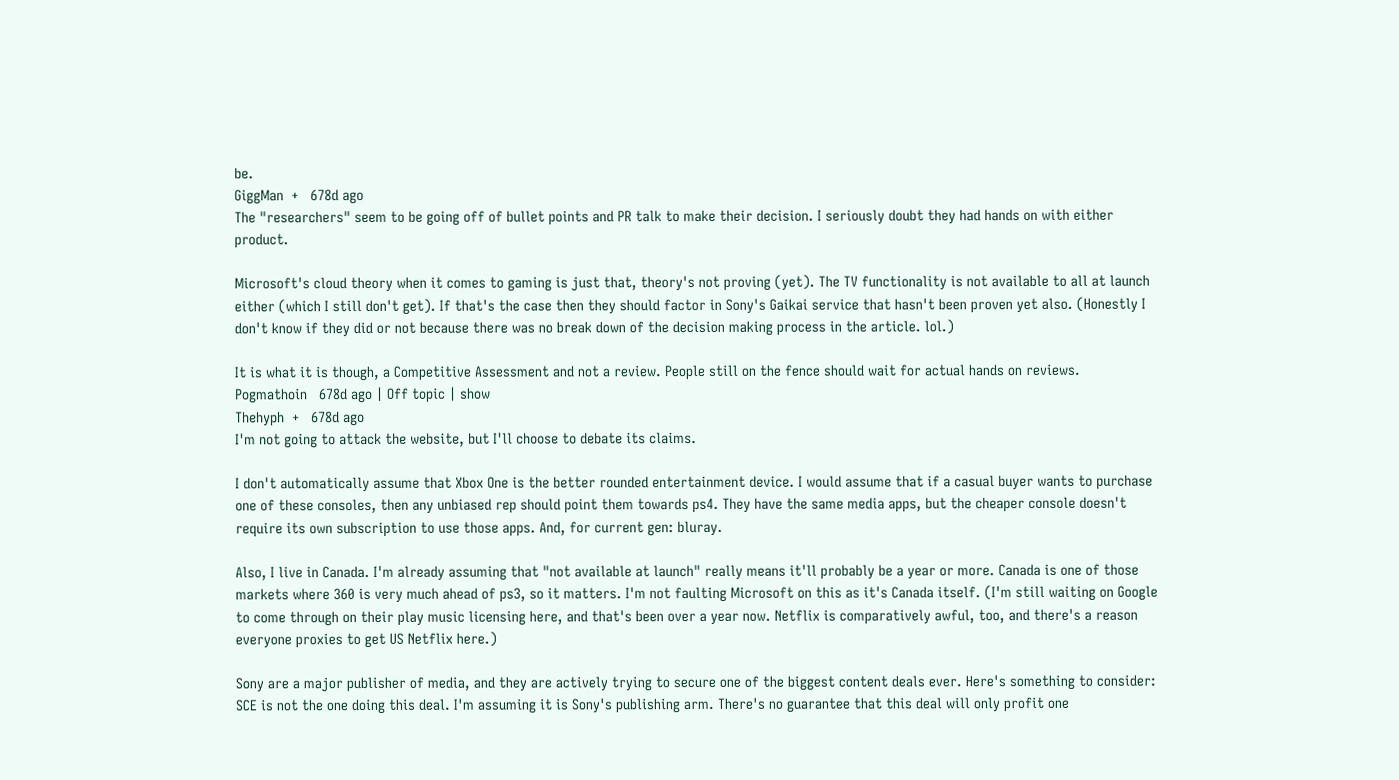be.
GiggMan  +   678d ago
The "researchers" seem to be going off of bullet points and PR talk to make their decision. I seriously doubt they had hands on with either product.

Microsoft's cloud theory when it comes to gaming is just that, theory's not proving (yet). The TV functionality is not available to all at launch either (which I still don't get). If that's the case then they should factor in Sony's Gaikai service that hasn't been proven yet also. (Honestly I don't know if they did or not because there was no break down of the decision making process in the article. lol.)

It is what it is though, a Competitive Assessment and not a review. People still on the fence should wait for actual hands on reviews.
Pogmathoin   678d ago | Off topic | show
Thehyph  +   678d ago
I'm not going to attack the website, but I'll choose to debate its claims.

I don't automatically assume that Xbox One is the better rounded entertainment device. I would assume that if a casual buyer wants to purchase one of these consoles, then any unbiased rep should point them towards ps4. They have the same media apps, but the cheaper console doesn't require its own subscription to use those apps. And, for current gen: bluray.

Also, I live in Canada. I'm already assuming that "not available at launch" really means it'll probably be a year or more. Canada is one of those markets where 360 is very much ahead of ps3, so it matters. I'm not faulting Microsoft on this as it's Canada itself. (I'm still waiting on Google to come through on their play music licensing here, and that's been over a year now. Netflix is comparatively awful, too, and there's a reason everyone proxies to get US Netflix here.)

Sony are a major publisher of media, and they are actively trying to secure one of the biggest content deals ever. Here's something to consider: SCE is not the one doing this deal. I'm assuming it is Sony's publishing arm. There's no guarantee that this deal will only profit one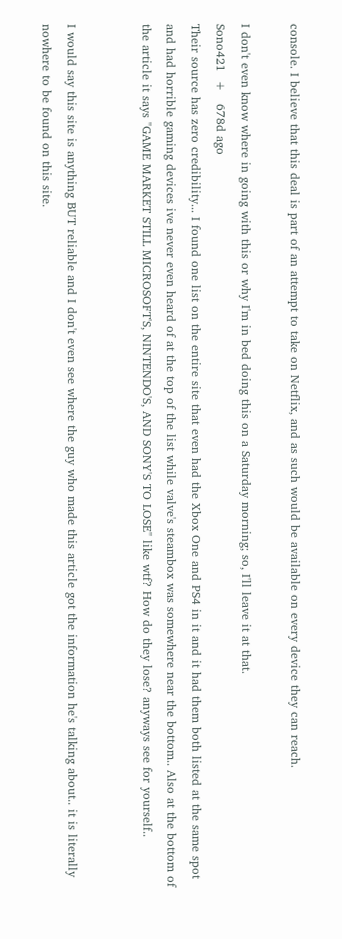console. I believe that this deal is part of an attempt to take on Netflix, and as such would be available on every device they can reach.

I don't even know where in going with this or why I'm in bed doing this on a Saturday morning; so, I'll leave it at that.
Sono421  +   678d ago
Their source has zero credibility... I found one list on the entire site that even had the Xbox One and PS4 in it and it had them both listed at the same spot and had horrible gaming devices ive never even heard of at the top of the list while valve's steambox was somewhere near the bottom.. Also at the bottom of the article it says "GAME MARKET STILL MICROSOFT'S, NINTENDO'S, AND SONY'S TO LOSE" like wtf? How do they lose? anyways see for yourself..


I would say this site is anything BUT reliable and I don't even see where the guy who made this article got the information he's talking about.. it is literally nowhere to be found on this site.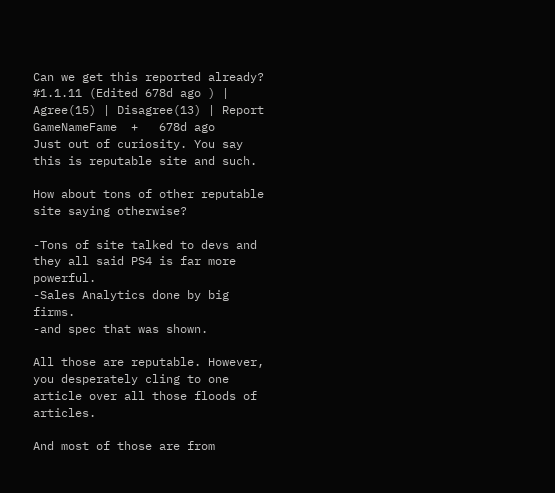Can we get this reported already?
#1.1.11 (Edited 678d ago ) | Agree(15) | Disagree(13) | Report
GameNameFame  +   678d ago
Just out of curiosity. You say this is reputable site and such.

How about tons of other reputable site saying otherwise?

-Tons of site talked to devs and they all said PS4 is far more powerful.
-Sales Analytics done by big firms.
-and spec that was shown.

All those are reputable. However, you desperately cling to one article over all those floods of articles.

And most of those are from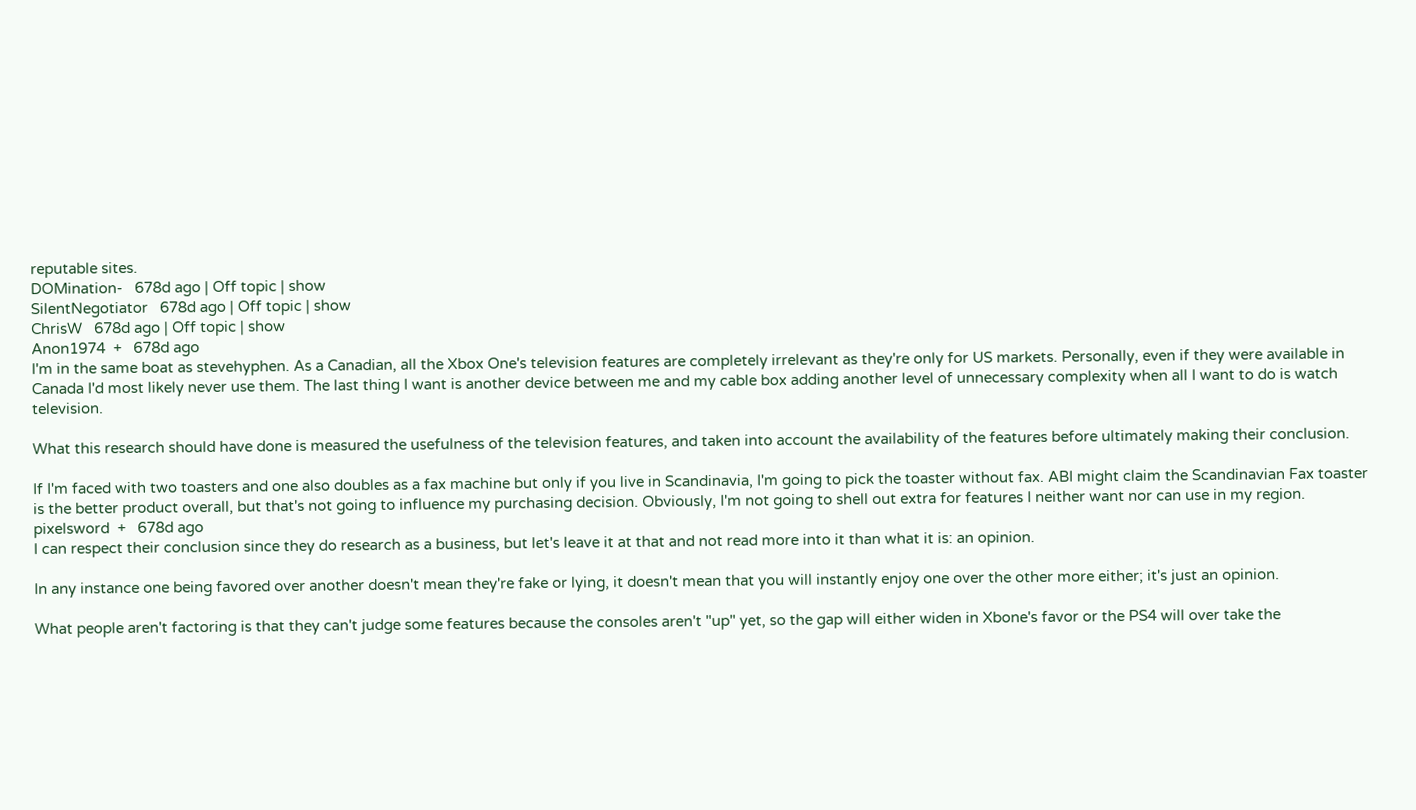reputable sites.
DOMination-   678d ago | Off topic | show
SilentNegotiator   678d ago | Off topic | show
ChrisW   678d ago | Off topic | show
Anon1974  +   678d ago
I'm in the same boat as stevehyphen. As a Canadian, all the Xbox One's television features are completely irrelevant as they're only for US markets. Personally, even if they were available in Canada I'd most likely never use them. The last thing I want is another device between me and my cable box adding another level of unnecessary complexity when all I want to do is watch television.

What this research should have done is measured the usefulness of the television features, and taken into account the availability of the features before ultimately making their conclusion.

If I'm faced with two toasters and one also doubles as a fax machine but only if you live in Scandinavia, I'm going to pick the toaster without fax. ABI might claim the Scandinavian Fax toaster is the better product overall, but that's not going to influence my purchasing decision. Obviously, I'm not going to shell out extra for features I neither want nor can use in my region.
pixelsword  +   678d ago
I can respect their conclusion since they do research as a business, but let's leave it at that and not read more into it than what it is: an opinion.

In any instance one being favored over another doesn't mean they're fake or lying, it doesn't mean that you will instantly enjoy one over the other more either; it's just an opinion.

What people aren't factoring is that they can't judge some features because the consoles aren't "up" yet, so the gap will either widen in Xbone's favor or the PS4 will over take the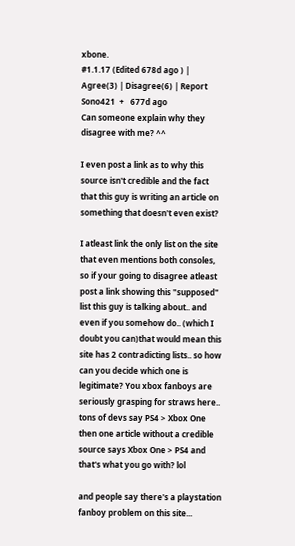xbone.
#1.1.17 (Edited 678d ago ) | Agree(3) | Disagree(6) | Report
Sono421  +   677d ago
Can someone explain why they disagree with me? ^^

I even post a link as to why this source isn't credible and the fact that this guy is writing an article on something that doesn't even exist?

I atleast link the only list on the site that even mentions both consoles, so if your going to disagree atleast post a link showing this "supposed" list this guy is talking about.. and even if you somehow do.. (which I doubt you can)that would mean this site has 2 contradicting lists.. so how can you decide which one is legitimate? You xbox fanboys are seriously grasping for straws here.. tons of devs say PS4 > Xbox One then one article without a credible source says Xbox One > PS4 and that's what you go with? lol

and people say there's a playstation fanboy problem on this site...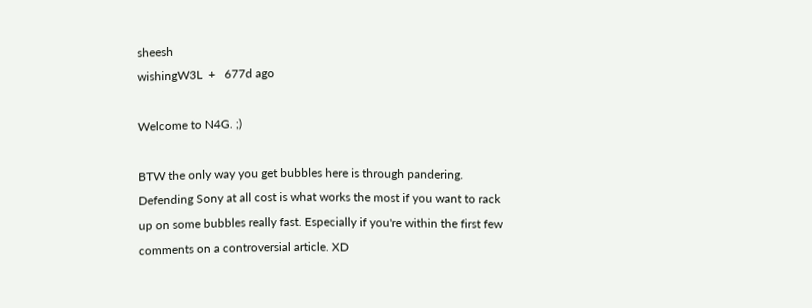sheesh
wishingW3L  +   677d ago

Welcome to N4G. ;)

BTW the only way you get bubbles here is through pandering. Defending Sony at all cost is what works the most if you want to rack up on some bubbles really fast. Especially if you're within the first few comments on a controversial article. XD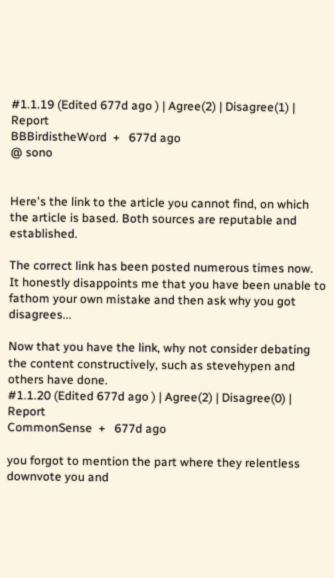#1.1.19 (Edited 677d ago ) | Agree(2) | Disagree(1) | Report
BBBirdistheWord  +   677d ago
@ sono


Here's the link to the article you cannot find, on which the article is based. Both sources are reputable and established.

The correct link has been posted numerous times now.
It honestly disappoints me that you have been unable to fathom your own mistake and then ask why you got disagrees...

Now that you have the link, why not consider debating the content constructively, such as stevehypen and others have done.
#1.1.20 (Edited 677d ago ) | Agree(2) | Disagree(0) | Report
CommonSense  +   677d ago

you forgot to mention the part where they relentless downvote you and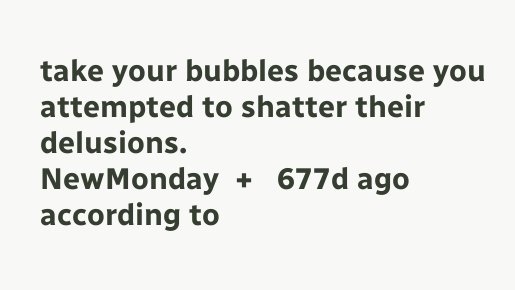take your bubbles because you attempted to shatter their delusions.
NewMonday  +   677d ago
according to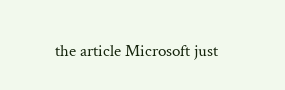the article Microsoft just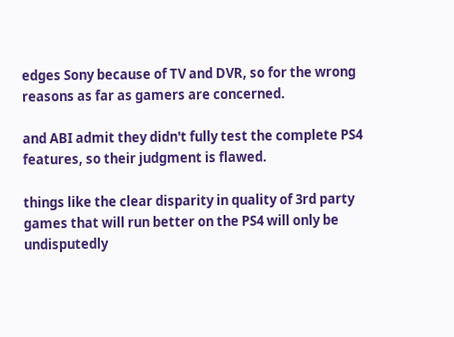edges Sony because of TV and DVR, so for the wrong reasons as far as gamers are concerned.

and ABI admit they didn't fully test the complete PS4 features, so their judgment is flawed.

things like the clear disparity in quality of 3rd party games that will run better on the PS4 will only be undisputedly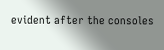evident after the consoles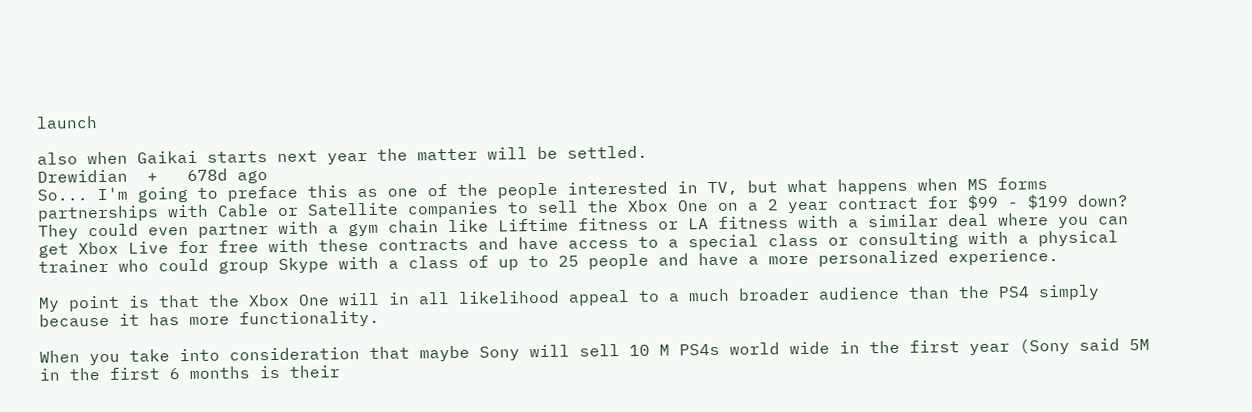launch

also when Gaikai starts next year the matter will be settled.
Drewidian  +   678d ago
So... I'm going to preface this as one of the people interested in TV, but what happens when MS forms partnerships with Cable or Satellite companies to sell the Xbox One on a 2 year contract for $99 - $199 down? They could even partner with a gym chain like Liftime fitness or LA fitness with a similar deal where you can get Xbox Live for free with these contracts and have access to a special class or consulting with a physical trainer who could group Skype with a class of up to 25 people and have a more personalized experience.

My point is that the Xbox One will in all likelihood appeal to a much broader audience than the PS4 simply because it has more functionality.

When you take into consideration that maybe Sony will sell 10 M PS4s world wide in the first year (Sony said 5M in the first 6 months is their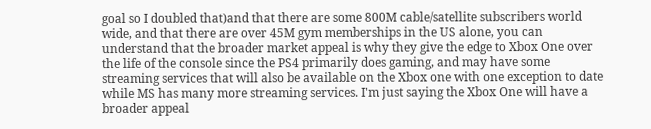goal so I doubled that)and that there are some 800M cable/satellite subscribers world wide, and that there are over 45M gym memberships in the US alone, you can understand that the broader market appeal is why they give the edge to Xbox One over the life of the console since the PS4 primarily does gaming, and may have some streaming services that will also be available on the Xbox one with one exception to date while MS has many more streaming services. I'm just saying the Xbox One will have a broader appeal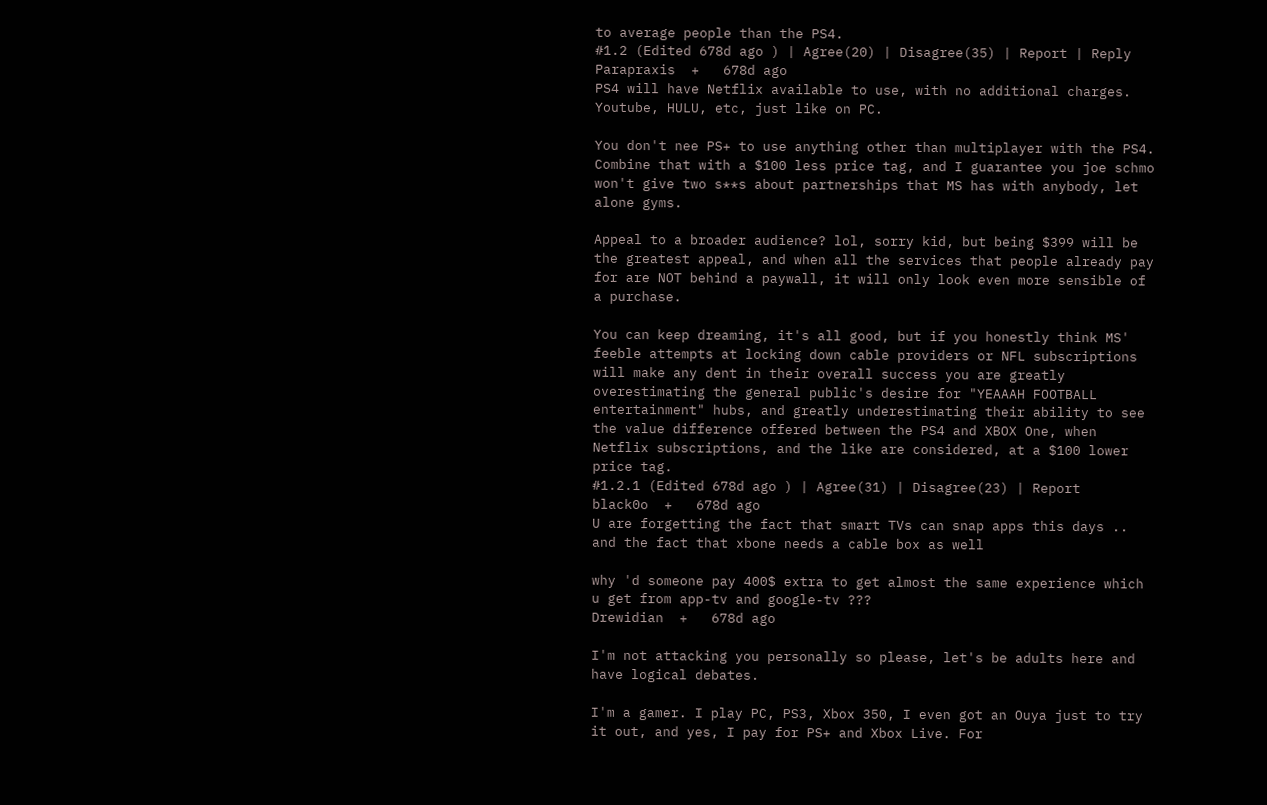to average people than the PS4.
#1.2 (Edited 678d ago ) | Agree(20) | Disagree(35) | Report | Reply
Parapraxis  +   678d ago
PS4 will have Netflix available to use, with no additional charges.
Youtube, HULU, etc, just like on PC.

You don't nee PS+ to use anything other than multiplayer with the PS4.
Combine that with a $100 less price tag, and I guarantee you joe schmo won't give two s**s about partnerships that MS has with anybody, let alone gyms.

Appeal to a broader audience? lol, sorry kid, but being $399 will be the greatest appeal, and when all the services that people already pay for are NOT behind a paywall, it will only look even more sensible of a purchase.

You can keep dreaming, it's all good, but if you honestly think MS' feeble attempts at locking down cable providers or NFL subscriptions will make any dent in their overall success you are greatly overestimating the general public's desire for "YEAAAH FOOTBALL entertainment" hubs, and greatly underestimating their ability to see the value difference offered between the PS4 and XBOX One, when Netflix subscriptions, and the like are considered, at a $100 lower price tag.
#1.2.1 (Edited 678d ago ) | Agree(31) | Disagree(23) | Report
black0o  +   678d ago
U are forgetting the fact that smart TVs can snap apps this days .. and the fact that xbone needs a cable box as well

why 'd someone pay 400$ extra to get almost the same experience which u get from app-tv and google-tv ???
Drewidian  +   678d ago

I'm not attacking you personally so please, let's be adults here and have logical debates.

I'm a gamer. I play PC, PS3, Xbox 350, I even got an Ouya just to try it out, and yes, I pay for PS+ and Xbox Live. For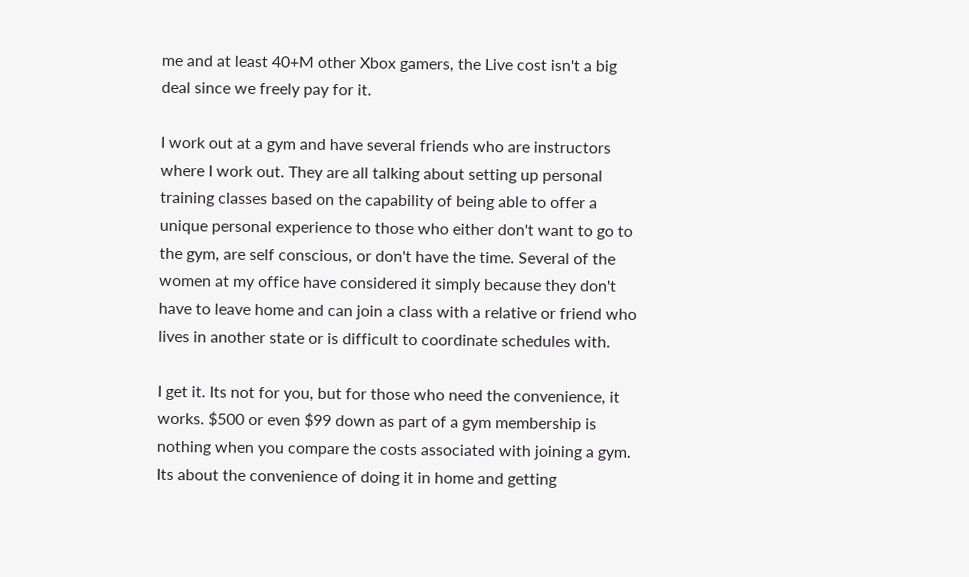me and at least 40+M other Xbox gamers, the Live cost isn't a big deal since we freely pay for it.

I work out at a gym and have several friends who are instructors where I work out. They are all talking about setting up personal training classes based on the capability of being able to offer a unique personal experience to those who either don't want to go to the gym, are self conscious, or don't have the time. Several of the women at my office have considered it simply because they don't have to leave home and can join a class with a relative or friend who lives in another state or is difficult to coordinate schedules with.

I get it. Its not for you, but for those who need the convenience, it works. $500 or even $99 down as part of a gym membership is nothing when you compare the costs associated with joining a gym. Its about the convenience of doing it in home and getting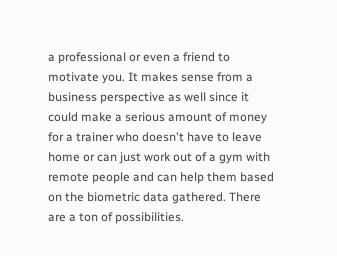a professional or even a friend to motivate you. It makes sense from a business perspective as well since it could make a serious amount of money for a trainer who doesn't have to leave home or can just work out of a gym with remote people and can help them based on the biometric data gathered. There are a ton of possibilities.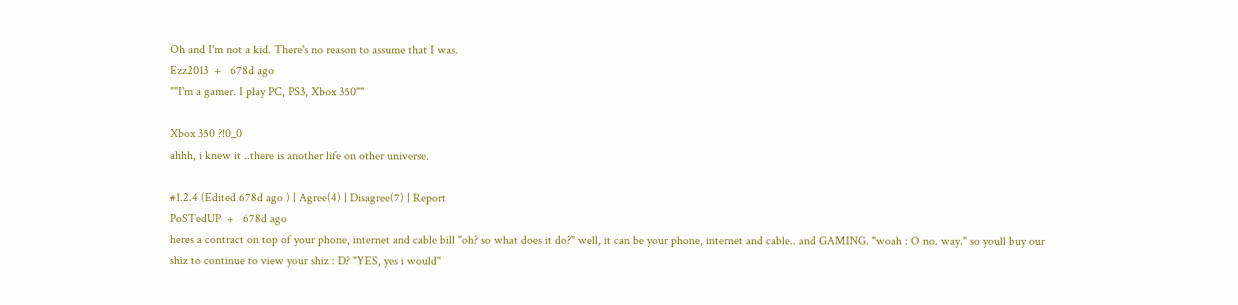Oh and I'm not a kid. There's no reason to assume that I was.
Ezz2013  +   678d ago
""I'm a gamer. I play PC, PS3, Xbox 350""

Xbox 350 ?!0_0
ahhh, i knew it ..there is another life on other universe.

#1.2.4 (Edited 678d ago ) | Agree(4) | Disagree(7) | Report
PoSTedUP  +   678d ago
heres a contract on top of your phone, internet and cable bill "oh? so what does it do?" well, it can be your phone, internet and cable.. and GAMING. "woah : O no. way." so youll buy our shiz to continue to view your shiz : D? "YES, yes i would"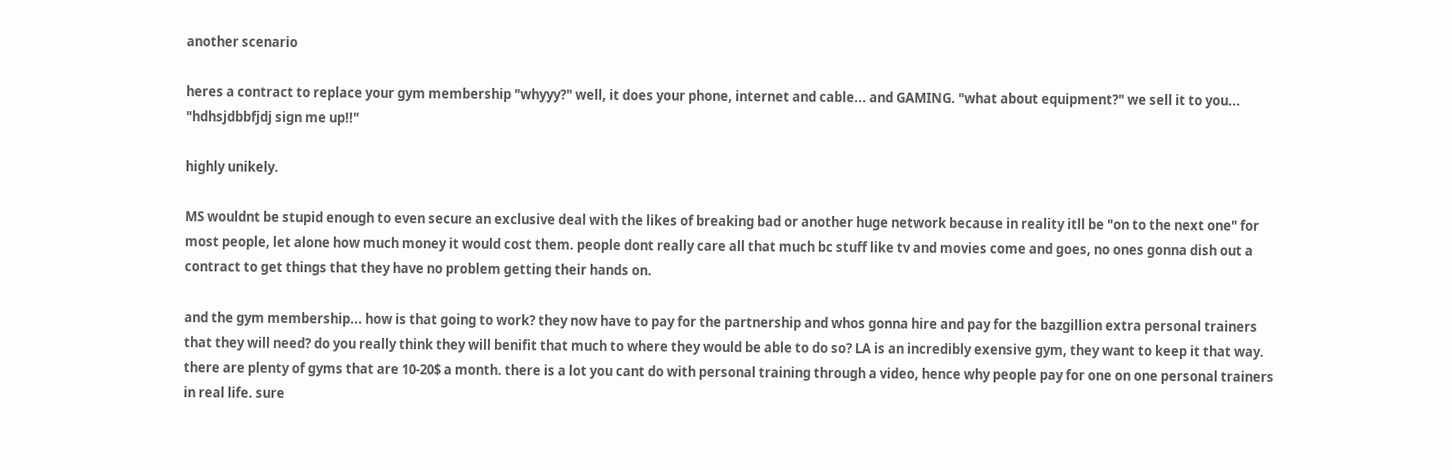another scenario

heres a contract to replace your gym membership "whyyy?" well, it does your phone, internet and cable... and GAMING. "what about equipment?" we sell it to you... "hdhsjdbbfjdj sign me up!!"

highly unikely.

MS wouldnt be stupid enough to even secure an exclusive deal with the likes of breaking bad or another huge network because in reality itll be "on to the next one" for most people, let alone how much money it would cost them. people dont really care all that much bc stuff like tv and movies come and goes, no ones gonna dish out a contract to get things that they have no problem getting their hands on.

and the gym membership... how is that going to work? they now have to pay for the partnership and whos gonna hire and pay for the bazgillion extra personal trainers that they will need? do you really think they will benifit that much to where they would be able to do so? LA is an incredibly exensive gym, they want to keep it that way. there are plenty of gyms that are 10-20$ a month. there is a lot you cant do with personal training through a video, hence why people pay for one on one personal trainers in real life. sure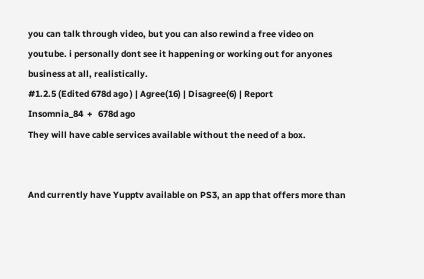you can talk through video, but you can also rewind a free video on youtube. i personally dont see it happening or working out for anyones business at all, realistically.
#1.2.5 (Edited 678d ago ) | Agree(16) | Disagree(6) | Report
Insomnia_84  +   678d ago
They will have cable services available without the need of a box.


And currently have Yupptv available on PS3, an app that offers more than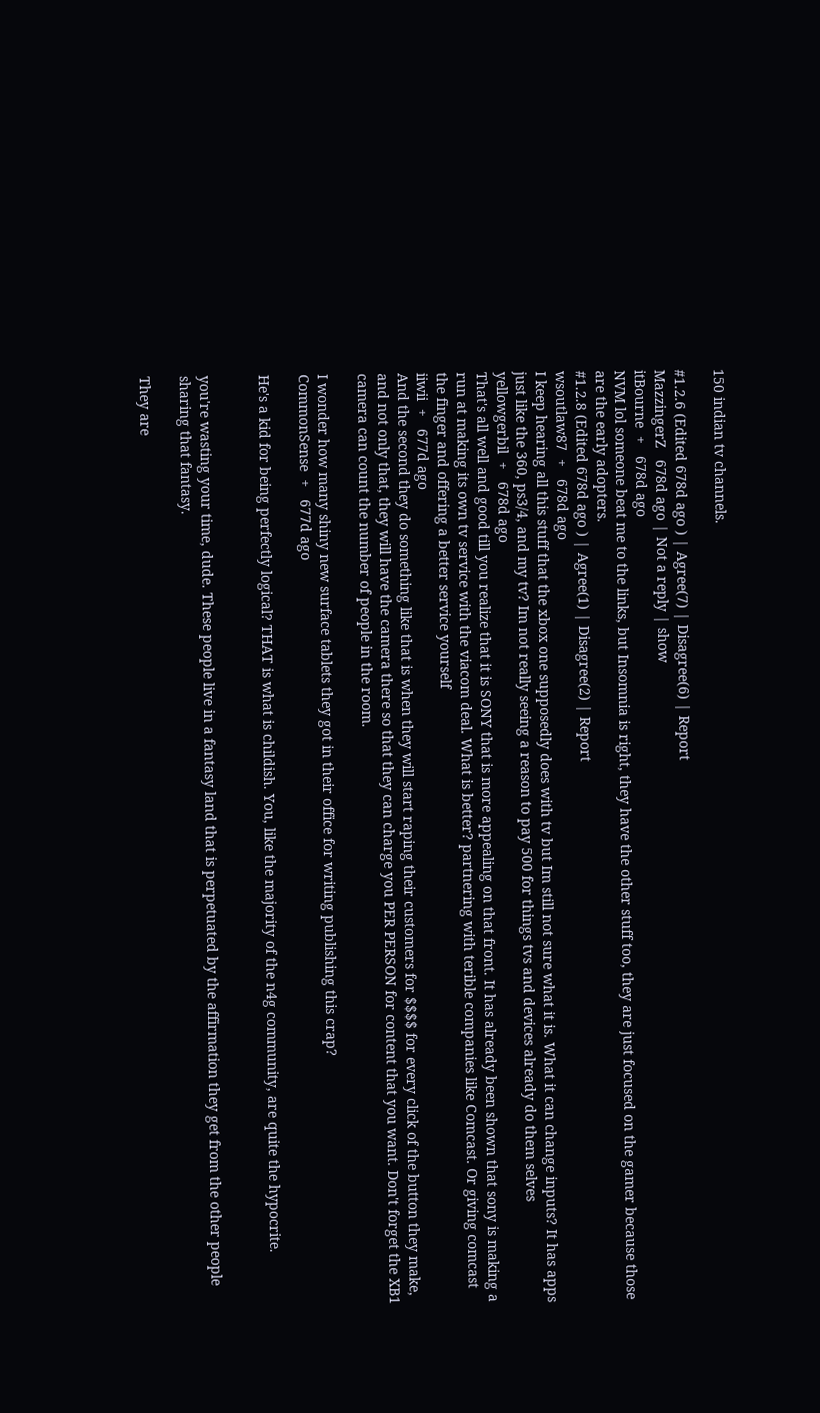150 indian tv channels.

#1.2.6 (Edited 678d ago ) | Agree(7) | Disagree(6) | Report
MazzingerZ   678d ago | Not a reply | show
itBourne  +   678d ago
NVM lol someone beat me to the links, but Insomnia is right, they have the other stuff too, they are just focused on the gamer because those are the early adopters.
#1.2.8 (Edited 678d ago ) | Agree(1) | Disagree(2) | Report
wsoutlaw87  +   678d ago
I keep hearing all this stuff that the xbox one supposedly does with tv but Im still not sure what it is. What it can change inputs? It has apps just like the 360, ps3/4, and my tv? Im not really seeing a reason to pay 500 for things tvs and devices already do them selves
yellowgerbil  +   678d ago
That's all well and good till you realize that it is SONY that is more appealing on that front. It has already been shown that sony is making a run at making its own tv service with the viacom deal. What is better? partnering with terible companies like Comcast. Or giving comcast the finger and offering a better service yourself
iiwii  +   677d ago
And the second they do something like that is when they will start raping their customers for $$$$ for every click of the button they make, and not only that, they will have the camera there so that they can charge you PER PERSON for content that you want. Don't forget the XB1 camera can count the number of people in the room.

I wonder how many shiny new surface tablets they got in their office for writing publishing this crap?
CommonSense  +   677d ago

He's a kid for being perfectly logical? THAT is what is childish. You, like the majority of the n4g community, are quite the hypocrite.


you're wasting your time, dude. These people live in a fantasy land that is perpetuated by the affirmation they get from the other people sharing that fantasy.

They are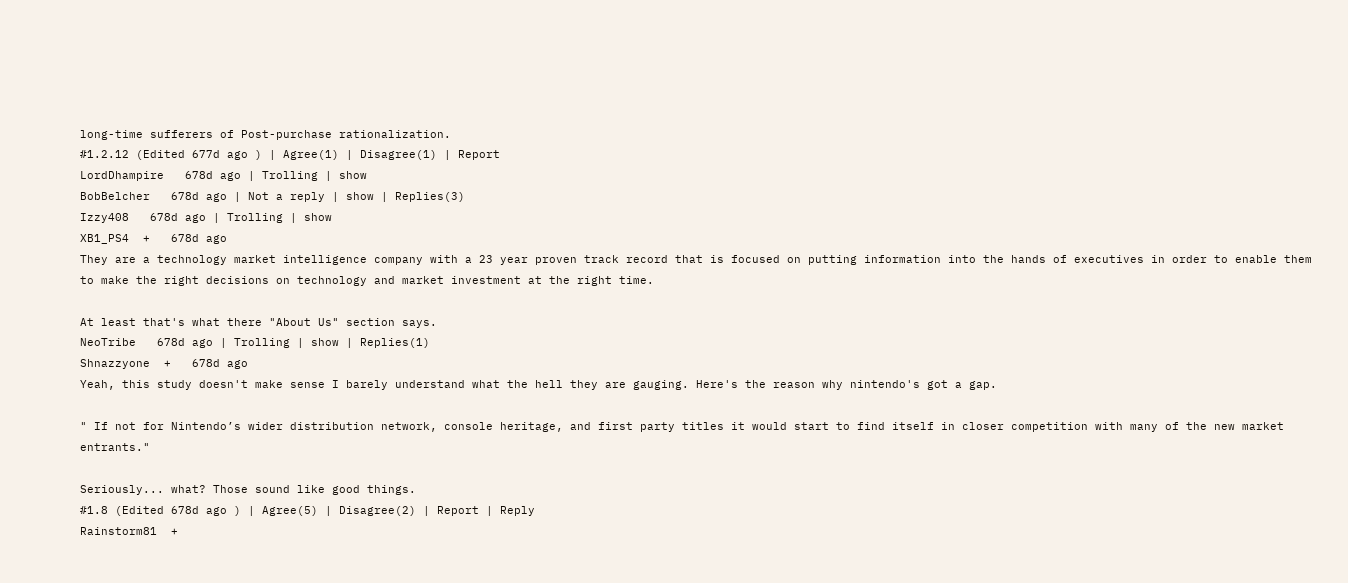long-time sufferers of Post-purchase rationalization.
#1.2.12 (Edited 677d ago ) | Agree(1) | Disagree(1) | Report
LordDhampire   678d ago | Trolling | show
BobBelcher   678d ago | Not a reply | show | Replies(3)
Izzy408   678d ago | Trolling | show
XB1_PS4  +   678d ago
They are a technology market intelligence company with a 23 year proven track record that is focused on putting information into the hands of executives in order to enable them to make the right decisions on technology and market investment at the right time.

At least that's what there "About Us" section says.
NeoTribe   678d ago | Trolling | show | Replies(1)
Shnazzyone  +   678d ago
Yeah, this study doesn't make sense I barely understand what the hell they are gauging. Here's the reason why nintendo's got a gap.

" If not for Nintendo’s wider distribution network, console heritage, and first party titles it would start to find itself in closer competition with many of the new market entrants."

Seriously... what? Those sound like good things.
#1.8 (Edited 678d ago ) | Agree(5) | Disagree(2) | Report | Reply
Rainstorm81  +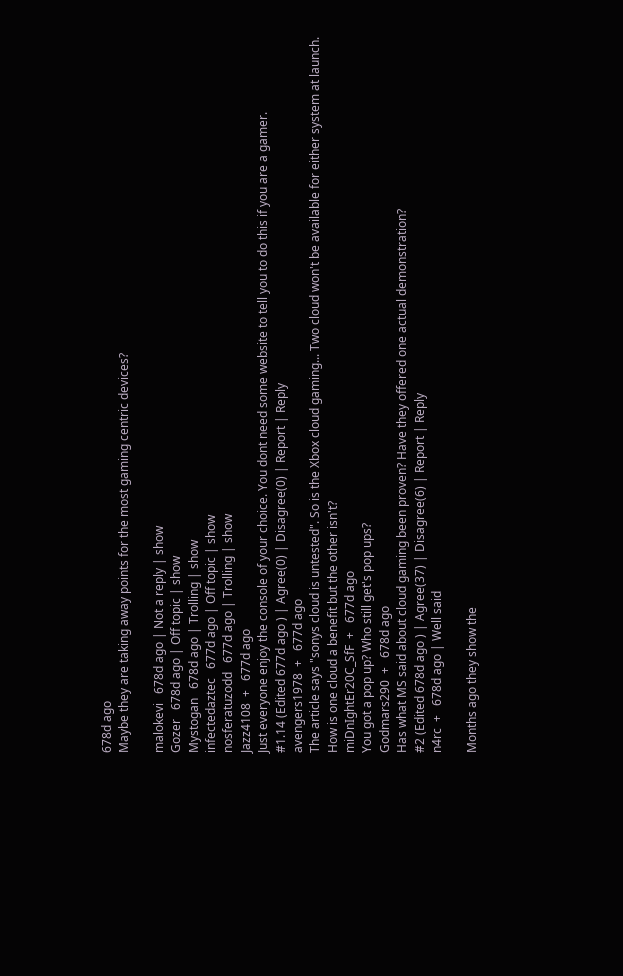678d ago
Maybe they are taking away points for the most gaming centric devices?

malokevi   678d ago | Not a reply | show
Gozer   678d ago | Off topic | show
Mystogan   678d ago | Trolling | show
infectedaztec   677d ago | Off topic | show
nosferatuzodd   677d ago | Trolling | show
Jazz4108  +   677d ago
Just everyone enjoy the console of your choice. You dont need some website to tell you to do this if you are a gamer.
#1.14 (Edited 677d ago ) | Agree(0) | Disagree(0) | Report | Reply
avengers1978  +   677d ago
The article says "sonys cloud is untested". So is the Xbox cloud gaming... Two cloud won't be available for either system at launch.
How is one cloud a benefit but the other isn't?
miDnIghtEr20C_SfF  +   677d ago
You got a pop up? Who still get's pop ups?
Godmars290  +   678d ago
Has what MS said about cloud gaming been proven? Have they offered one actual demonstration?
#2 (Edited 678d ago ) | Agree(37) | Disagree(6) | Report | Reply
n4rc  +   678d ago | Well said

Months ago they show the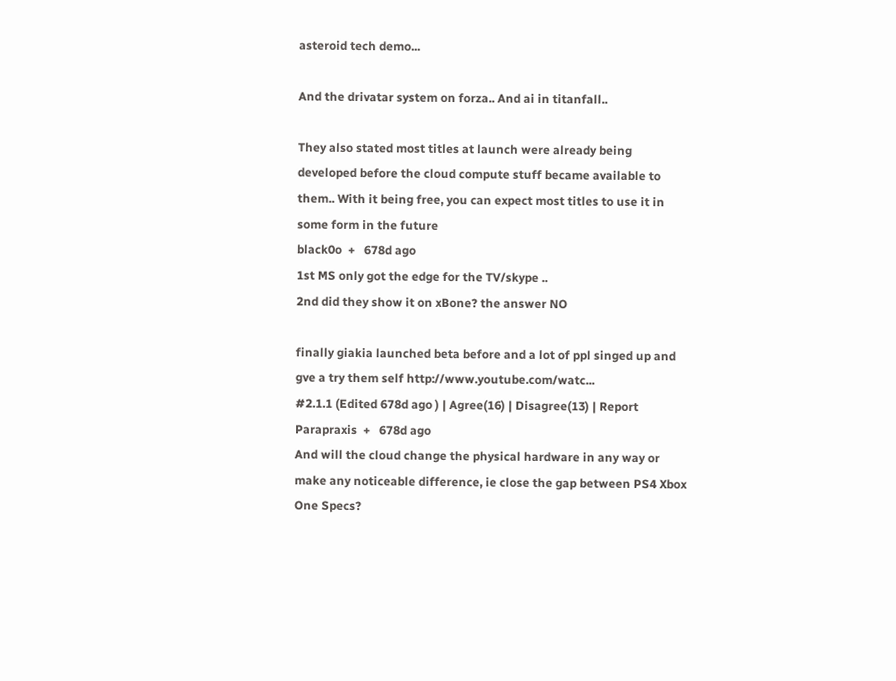asteroid tech demo...

And the drivatar system on forza.. And ai in titanfall..

They also stated most titles at launch were already being developed before the cloud compute stuff became available to them.. With it being free, you can expect most titles to use it in some form in the future
black0o  +   678d ago
1st MS only got the edge for the TV/skype ..
2nd did they show it on xBone? the answer NO

finally giakia launched beta before and a lot of ppl singed up and gve a try them self http://www.youtube.com/watc...
#2.1.1 (Edited 678d ago ) | Agree(16) | Disagree(13) | Report
Parapraxis  +   678d ago
And will the cloud change the physical hardware in any way or make any noticeable difference, ie close the gap between PS4 Xbox One Specs?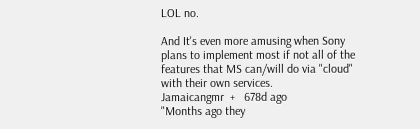LOL no.

And It's even more amusing when Sony plans to implement most if not all of the features that MS can/will do via "cloud" with their own services.
Jamaicangmr  +   678d ago
"Months ago they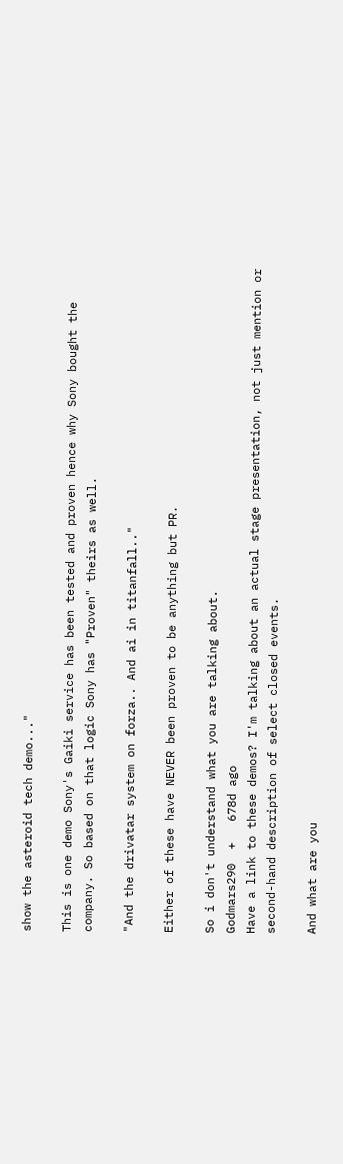show the asteroid tech demo..."

This is one demo Sony's Gaiki service has been tested and proven hence why Sony bought the company. So based on that logic Sony has "Proven" theirs as well.

"And the drivatar system on forza.. And ai in titanfall.."

Either of these have NEVER been proven to be anything but PR.

So i don't understand what you are talking about.
Godmars290  +   678d ago
Have a link to these demos? I'm talking about an actual stage presentation, not just mention or second-hand description of select closed events.

And what are you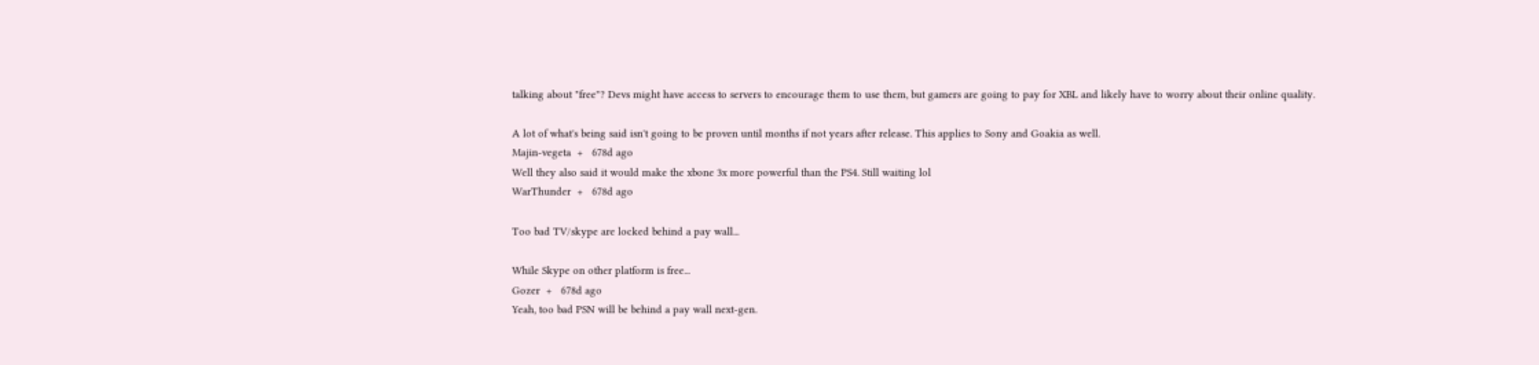talking about "free"? Devs might have access to servers to encourage them to use them, but gamers are going to pay for XBL and likely have to worry about their online quality.

A lot of what's being said isn't going to be proven until months if not years after release. This applies to Sony and Goakia as well.
Majin-vegeta  +   678d ago
Well they also said it would make the xbone 3x more powerful than the PS4. Still waiting lol
WarThunder  +   678d ago

Too bad TV/skype are locked behind a pay wall...

While Skype on other platform is free...
Gozer  +   678d ago
Yeah, too bad PSN will be behind a pay wall next-gen.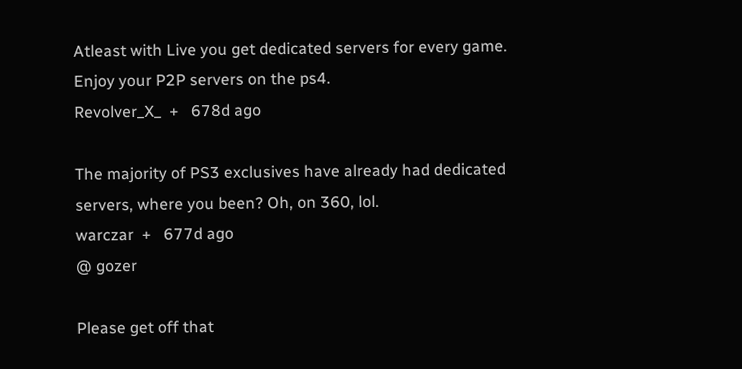Atleast with Live you get dedicated servers for every game. Enjoy your P2P servers on the ps4.
Revolver_X_  +   678d ago

The majority of PS3 exclusives have already had dedicated servers, where you been? Oh, on 360, lol.
warczar  +   677d ago
@ gozer

Please get off that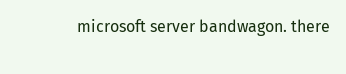microsoft server bandwagon. there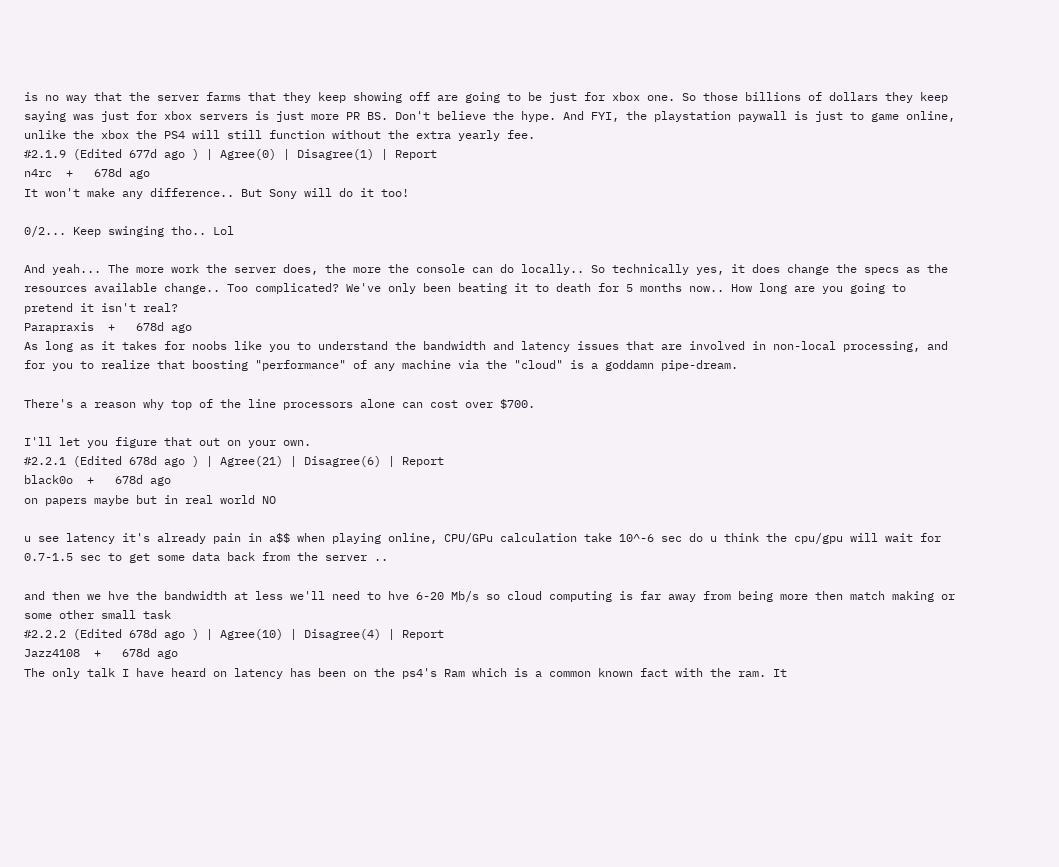is no way that the server farms that they keep showing off are going to be just for xbox one. So those billions of dollars they keep saying was just for xbox servers is just more PR BS. Don't believe the hype. And FYI, the playstation paywall is just to game online, unlike the xbox the PS4 will still function without the extra yearly fee.
#2.1.9 (Edited 677d ago ) | Agree(0) | Disagree(1) | Report
n4rc  +   678d ago
It won't make any difference.. But Sony will do it too!

0/2... Keep swinging tho.. Lol

And yeah... The more work the server does, the more the console can do locally.. So technically yes, it does change the specs as the resources available change.. Too complicated? We've only been beating it to death for 5 months now.. How long are you going to pretend it isn't real?
Parapraxis  +   678d ago
As long as it takes for noobs like you to understand the bandwidth and latency issues that are involved in non-local processing, and for you to realize that boosting "performance" of any machine via the "cloud" is a goddamn pipe-dream.

There's a reason why top of the line processors alone can cost over $700.

I'll let you figure that out on your own.
#2.2.1 (Edited 678d ago ) | Agree(21) | Disagree(6) | Report
black0o  +   678d ago
on papers maybe but in real world NO

u see latency it's already pain in a$$ when playing online, CPU/GPu calculation take 10^-6 sec do u think the cpu/gpu will wait for 0.7-1.5 sec to get some data back from the server ..

and then we hve the bandwidth at less we'll need to hve 6-20 Mb/s so cloud computing is far away from being more then match making or some other small task
#2.2.2 (Edited 678d ago ) | Agree(10) | Disagree(4) | Report
Jazz4108  +   678d ago
The only talk I have heard on latency has been on the ps4's Ram which is a common known fact with the ram. It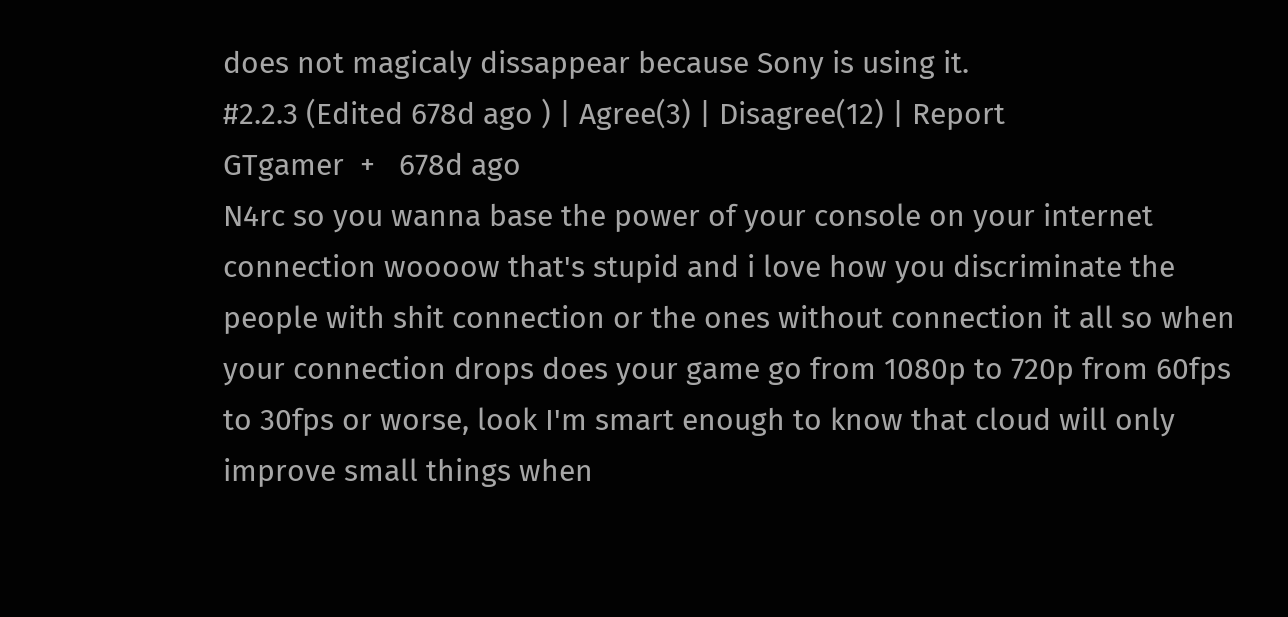does not magicaly dissappear because Sony is using it.
#2.2.3 (Edited 678d ago ) | Agree(3) | Disagree(12) | Report
GTgamer  +   678d ago
N4rc so you wanna base the power of your console on your internet connection woooow that's stupid and i love how you discriminate the people with shit connection or the ones without connection it all so when your connection drops does your game go from 1080p to 720p from 60fps to 30fps or worse, look I'm smart enough to know that cloud will only improve small things when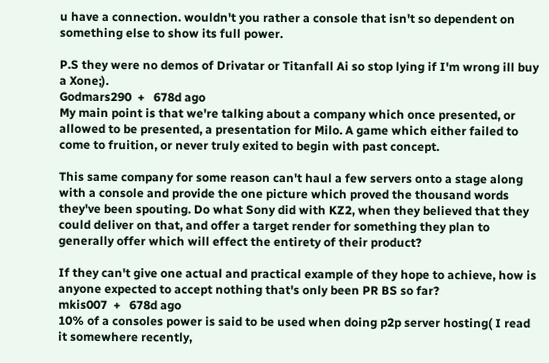u have a connection. wouldn't you rather a console that isn't so dependent on something else to show its full power.

P.S they were no demos of Drivatar or Titanfall Ai so stop lying if I'm wrong ill buy a Xone;).
Godmars290  +   678d ago
My main point is that we're talking about a company which once presented, or allowed to be presented, a presentation for Milo. A game which either failed to come to fruition, or never truly exited to begin with past concept.

This same company for some reason can't haul a few servers onto a stage along with a console and provide the one picture which proved the thousand words they've been spouting. Do what Sony did with KZ2, when they believed that they could deliver on that, and offer a target render for something they plan to generally offer which will effect the entirety of their product?

If they can't give one actual and practical example of they hope to achieve, how is anyone expected to accept nothing that's only been PR BS so far?
mkis007  +   678d ago
10% of a consoles power is said to be used when doing p2p server hosting( I read it somewhere recently,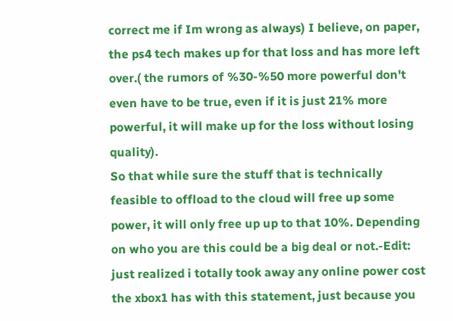correct me if Im wrong as always) I believe, on paper, the ps4 tech makes up for that loss and has more left over.( the rumors of %30-%50 more powerful don't even have to be true, even if it is just 21% more powerful, it will make up for the loss without losing quality).
So that while sure the stuff that is technically feasible to offload to the cloud will free up some power, it will only free up up to that 10%. Depending on who you are this could be a big deal or not.-Edit: just realized i totally took away any online power cost the xbox1 has with this statement, just because you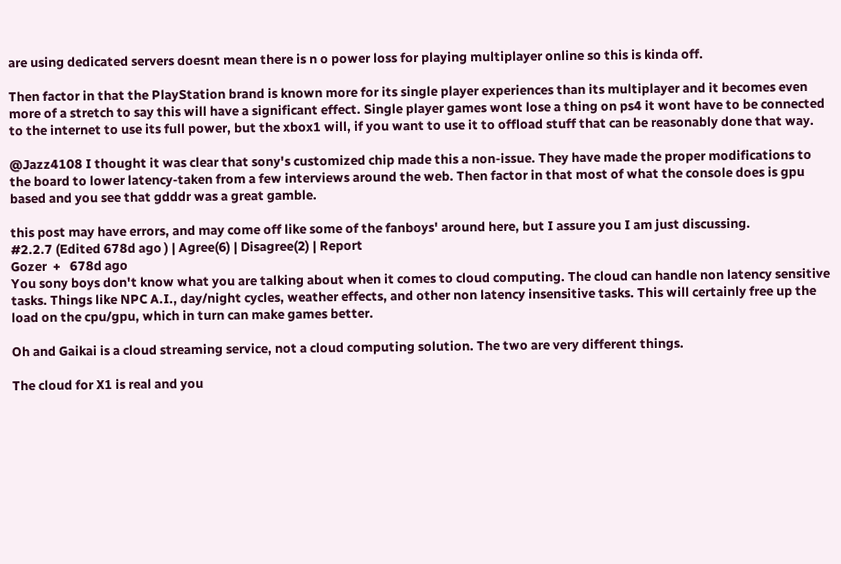are using dedicated servers doesnt mean there is n o power loss for playing multiplayer online so this is kinda off.

Then factor in that the PlayStation brand is known more for its single player experiences than its multiplayer and it becomes even more of a stretch to say this will have a significant effect. Single player games wont lose a thing on ps4 it wont have to be connected to the internet to use its full power, but the xbox1 will, if you want to use it to offload stuff that can be reasonably done that way.

@Jazz4108 I thought it was clear that sony's customized chip made this a non-issue. They have made the proper modifications to the board to lower latency-taken from a few interviews around the web. Then factor in that most of what the console does is gpu based and you see that gdddr was a great gamble.

this post may have errors, and may come off like some of the fanboys' around here, but I assure you I am just discussing.
#2.2.7 (Edited 678d ago ) | Agree(6) | Disagree(2) | Report
Gozer  +   678d ago
You sony boys don't know what you are talking about when it comes to cloud computing. The cloud can handle non latency sensitive tasks. Things like NPC A.I., day/night cycles, weather effects, and other non latency insensitive tasks. This will certainly free up the load on the cpu/gpu, which in turn can make games better.

Oh and Gaikai is a cloud streaming service, not a cloud computing solution. The two are very different things.

The cloud for X1 is real and you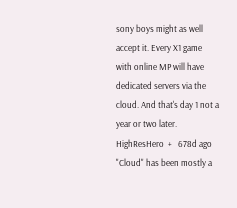sony boys might as well accept it. Every X1 game with online MP will have dedicated servers via the cloud. And that's day 1 not a year or two later.
HighResHero  +   678d ago
"Cloud" has been mostly a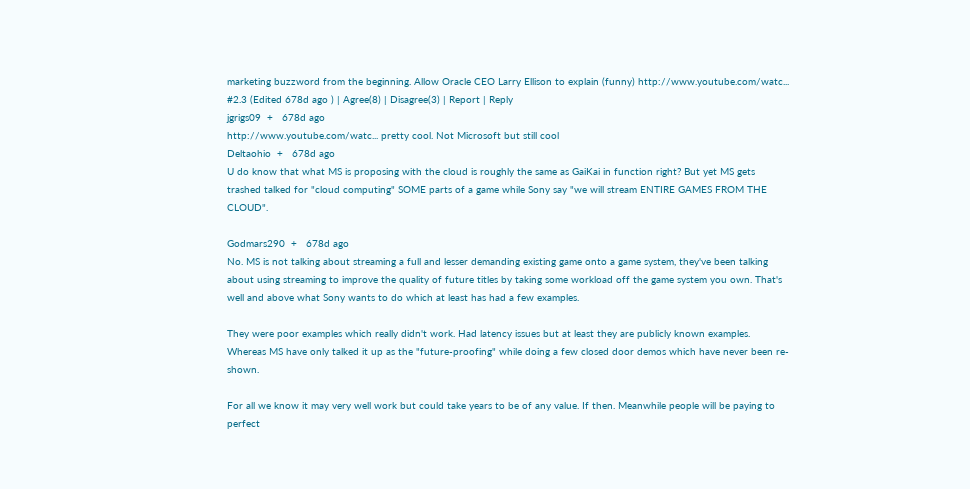marketing buzzword from the beginning. Allow Oracle CEO Larry Ellison to explain (funny) http://www.youtube.com/watc...
#2.3 (Edited 678d ago ) | Agree(8) | Disagree(3) | Report | Reply
jgrigs09  +   678d ago
http://www.youtube.com/watc... pretty cool. Not Microsoft but still cool
Deltaohio  +   678d ago
U do know that what MS is proposing with the cloud is roughly the same as GaiKai in function right? But yet MS gets trashed talked for "cloud computing" SOME parts of a game while Sony say "we will stream ENTIRE GAMES FROM THE CLOUD".

Godmars290  +   678d ago
No. MS is not talking about streaming a full and lesser demanding existing game onto a game system, they've been talking about using streaming to improve the quality of future titles by taking some workload off the game system you own. That's well and above what Sony wants to do which at least has had a few examples.

They were poor examples which really didn't work. Had latency issues but at least they are publicly known examples. Whereas MS have only talked it up as the "future-proofing" while doing a few closed door demos which have never been re-shown.

For all we know it may very well work but could take years to be of any value. If then. Meanwhile people will be paying to perfect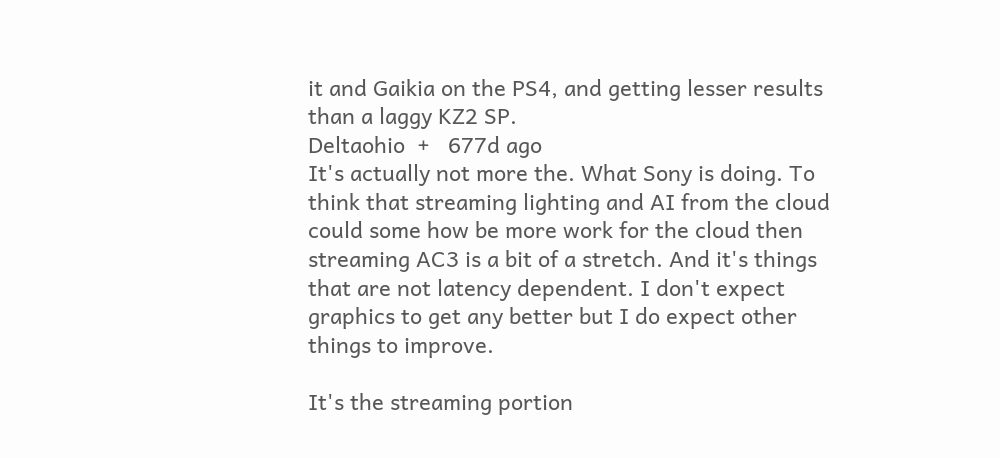it and Gaikia on the PS4, and getting lesser results than a laggy KZ2 SP.
Deltaohio  +   677d ago
It's actually not more the. What Sony is doing. To think that streaming lighting and AI from the cloud could some how be more work for the cloud then streaming AC3 is a bit of a stretch. And it's things that are not latency dependent. I don't expect graphics to get any better but I do expect other things to improve.

It's the streaming portion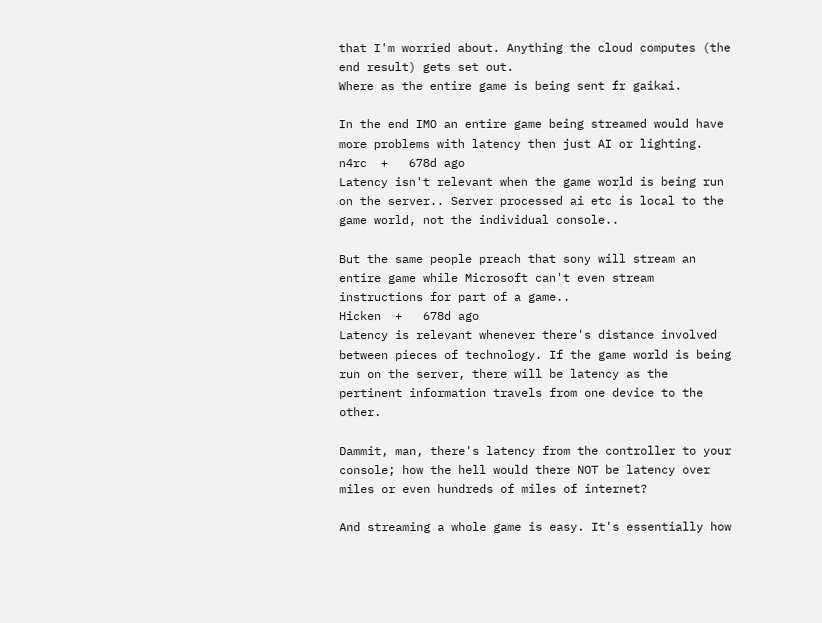that I'm worried about. Anything the cloud computes (the end result) gets set out.
Where as the entire game is being sent fr gaikai.

In the end IMO an entire game being streamed would have more problems with latency then just AI or lighting.
n4rc  +   678d ago
Latency isn't relevant when the game world is being run on the server.. Server processed ai etc is local to the game world, not the individual console..

But the same people preach that sony will stream an entire game while Microsoft can't even stream instructions for part of a game..
Hicken  +   678d ago
Latency is relevant whenever there's distance involved between pieces of technology. If the game world is being run on the server, there will be latency as the pertinent information travels from one device to the other.

Dammit, man, there's latency from the controller to your console; how the hell would there NOT be latency over miles or even hundreds of miles of internet?

And streaming a whole game is easy. It's essentially how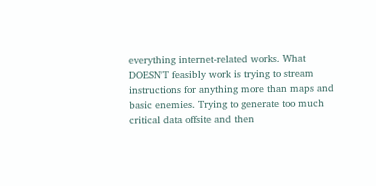everything internet-related works. What DOESN'T feasibly work is trying to stream instructions for anything more than maps and basic enemies. Trying to generate too much critical data offsite and then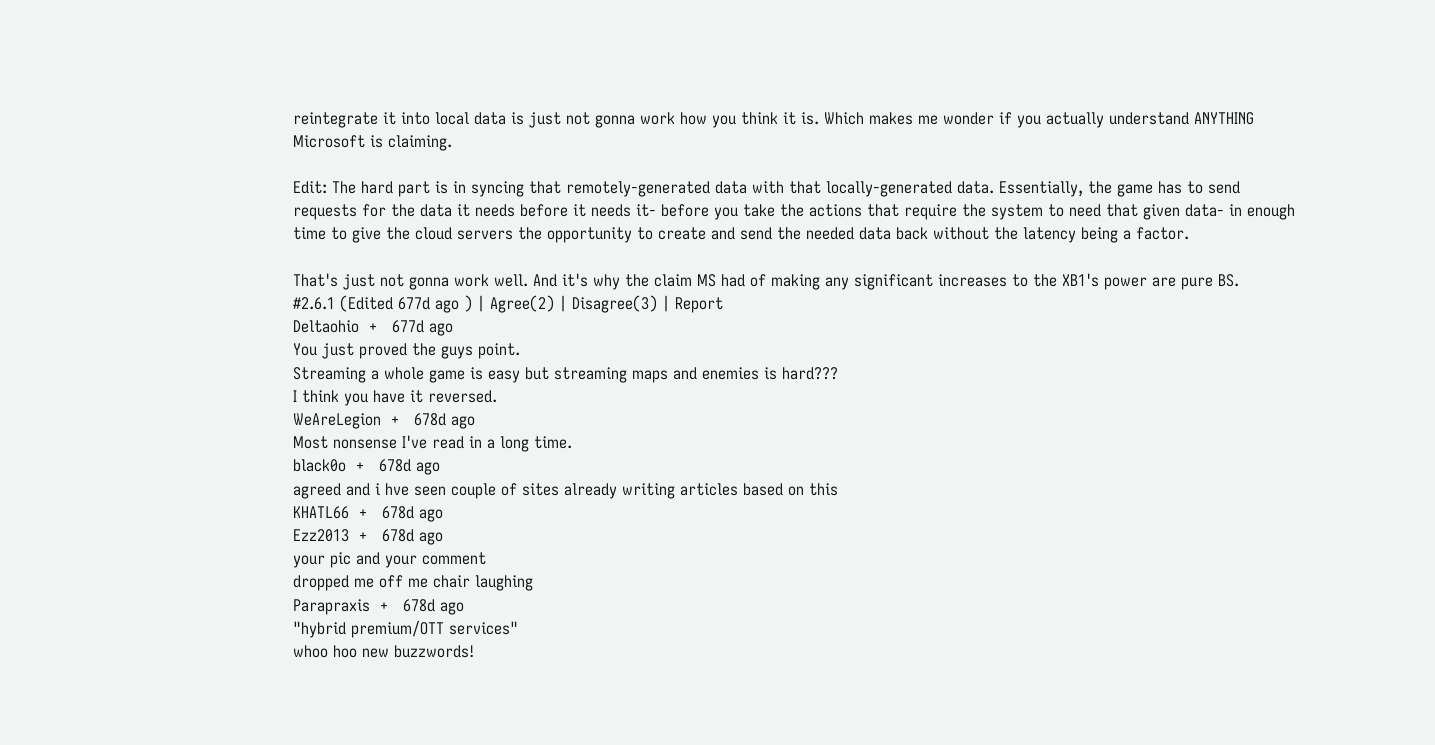reintegrate it into local data is just not gonna work how you think it is. Which makes me wonder if you actually understand ANYTHING Microsoft is claiming.

Edit: The hard part is in syncing that remotely-generated data with that locally-generated data. Essentially, the game has to send requests for the data it needs before it needs it- before you take the actions that require the system to need that given data- in enough time to give the cloud servers the opportunity to create and send the needed data back without the latency being a factor.

That's just not gonna work well. And it's why the claim MS had of making any significant increases to the XB1's power are pure BS.
#2.6.1 (Edited 677d ago ) | Agree(2) | Disagree(3) | Report
Deltaohio  +   677d ago
You just proved the guys point.
Streaming a whole game is easy but streaming maps and enemies is hard???
I think you have it reversed.
WeAreLegion  +   678d ago
Most nonsense I've read in a long time.
black0o  +   678d ago
agreed and i hve seen couple of sites already writing articles based on this
KHATL66  +   678d ago
Ezz2013  +   678d ago
your pic and your comment
dropped me off me chair laughing
Parapraxis  +   678d ago
"hybrid premium/OTT services"
whoo hoo new buzzwords!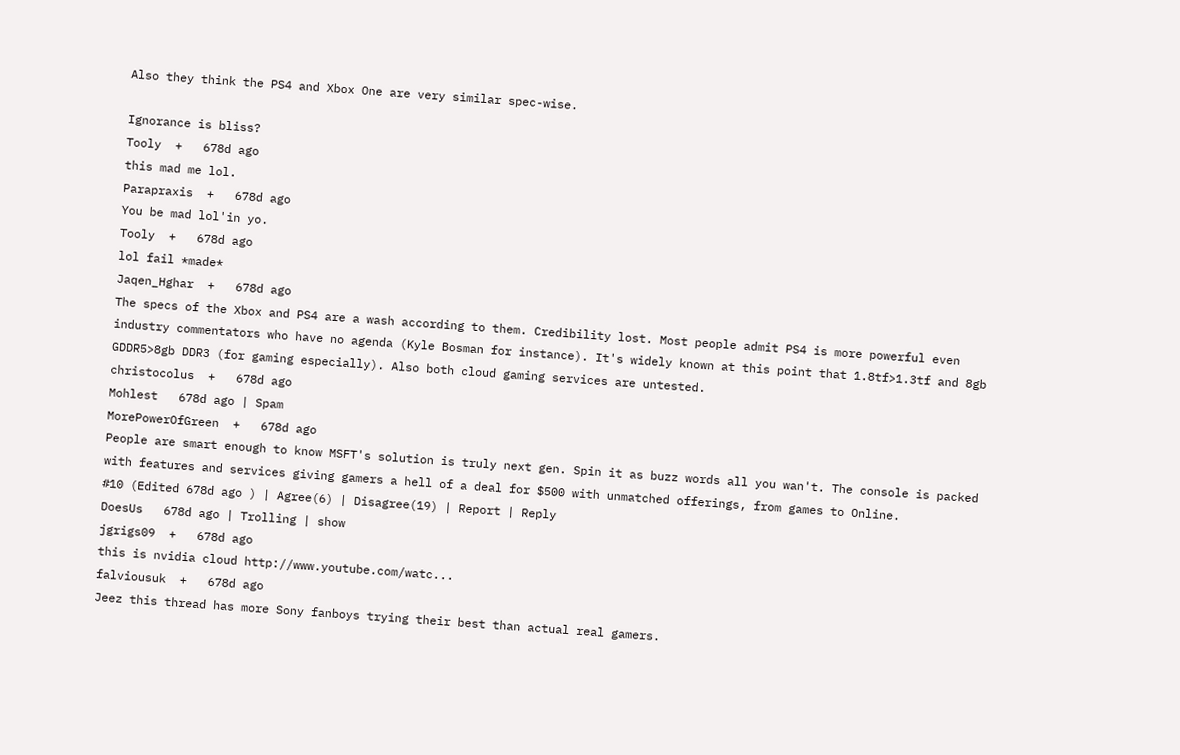Also they think the PS4 and Xbox One are very similar spec-wise.

Ignorance is bliss?
Tooly  +   678d ago
this mad me lol.
Parapraxis  +   678d ago
You be mad lol'in yo.
Tooly  +   678d ago
lol fail *made*
Jaqen_Hghar  +   678d ago
The specs of the Xbox and PS4 are a wash according to them. Credibility lost. Most people admit PS4 is more powerful even industry commentators who have no agenda (Kyle Bosman for instance). It's widely known at this point that 1.8tf>1.3tf and 8gb GDDR5>8gb DDR3 (for gaming especially). Also both cloud gaming services are untested.
christocolus  +   678d ago
Mohlest   678d ago | Spam
MorePowerOfGreen  +   678d ago
People are smart enough to know MSFT's solution is truly next gen. Spin it as buzz words all you wan't. The console is packed with features and services giving gamers a hell of a deal for $500 with unmatched offerings, from games to Online.
#10 (Edited 678d ago ) | Agree(6) | Disagree(19) | Report | Reply
DoesUs   678d ago | Trolling | show
jgrigs09  +   678d ago
this is nvidia cloud http://www.youtube.com/watc...
falviousuk  +   678d ago
Jeez this thread has more Sony fanboys trying their best than actual real gamers.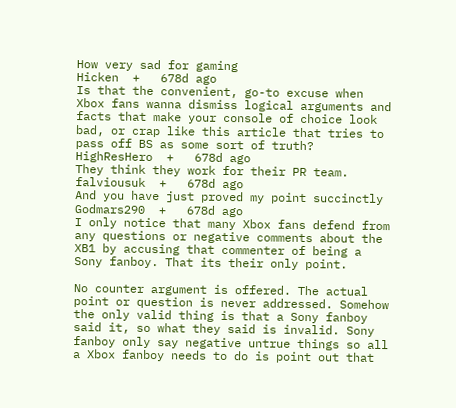How very sad for gaming
Hicken  +   678d ago
Is that the convenient, go-to excuse when Xbox fans wanna dismiss logical arguments and facts that make your console of choice look bad, or crap like this article that tries to pass off BS as some sort of truth?
HighResHero  +   678d ago
They think they work for their PR team.
falviousuk  +   678d ago
And you have just proved my point succinctly
Godmars290  +   678d ago
I only notice that many Xbox fans defend from any questions or negative comments about the XB1 by accusing that commenter of being a Sony fanboy. That its their only point.

No counter argument is offered. The actual point or question is never addressed. Somehow the only valid thing is that a Sony fanboy said it, so what they said is invalid. Sony fanboy only say negative untrue things so all a Xbox fanboy needs to do is point out that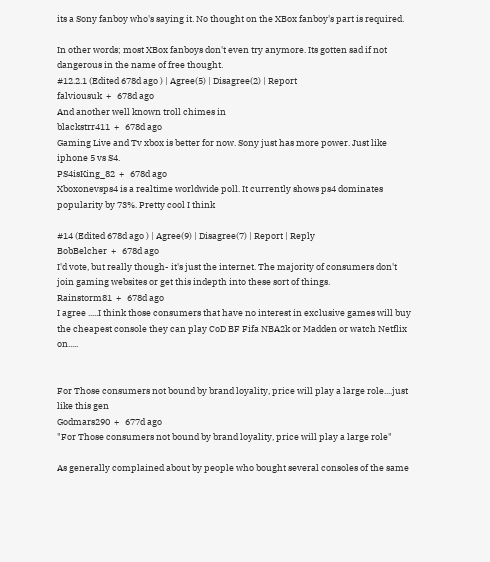its a Sony fanboy who's saying it. No thought on the XBox fanboy's part is required.

In other words; most XBox fanboys don't even try anymore. Its gotten sad if not dangerous in the name of free thought.
#12.2.1 (Edited 678d ago ) | Agree(5) | Disagree(2) | Report
falviousuk  +   678d ago
And another well known troll chimes in
blackstrr411  +   678d ago
Gaming Live and Tv xbox is better for now. Sony just has more power. Just like iphone 5 vs S4.
PS4isKing_82  +   678d ago
Xboxonevsps4 is a realtime worldwide poll. It currently shows ps4 dominates popularity by 73%. Pretty cool I think

#14 (Edited 678d ago ) | Agree(9) | Disagree(7) | Report | Reply
BobBelcher  +   678d ago
I'd vote, but really though- it's just the internet. The majority of consumers don't join gaming websites or get this indepth into these sort of things.
Rainstorm81  +   678d ago
I agree .....I think those consumers that have no interest in exclusive games will buy the cheapest console they can play CoD BF Fifa NBA2k or Madden or watch Netflix on.....


For Those consumers not bound by brand loyality, price will play a large role....just like this gen
Godmars290  +   677d ago
"For Those consumers not bound by brand loyality, price will play a large role"

As generally complained about by people who bought several consoles of the same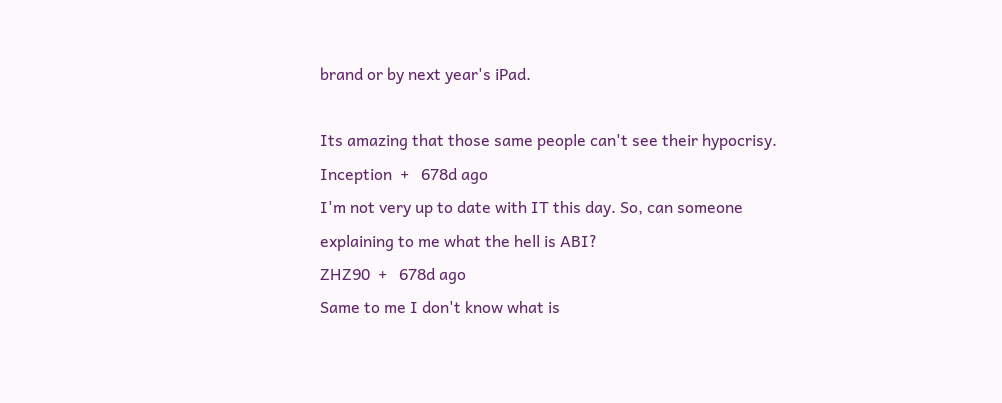brand or by next year's iPad.

Its amazing that those same people can't see their hypocrisy.
Inception  +   678d ago
I'm not very up to date with IT this day. So, can someone explaining to me what the hell is ABI?
ZHZ90  +   678d ago
Same to me I don't know what is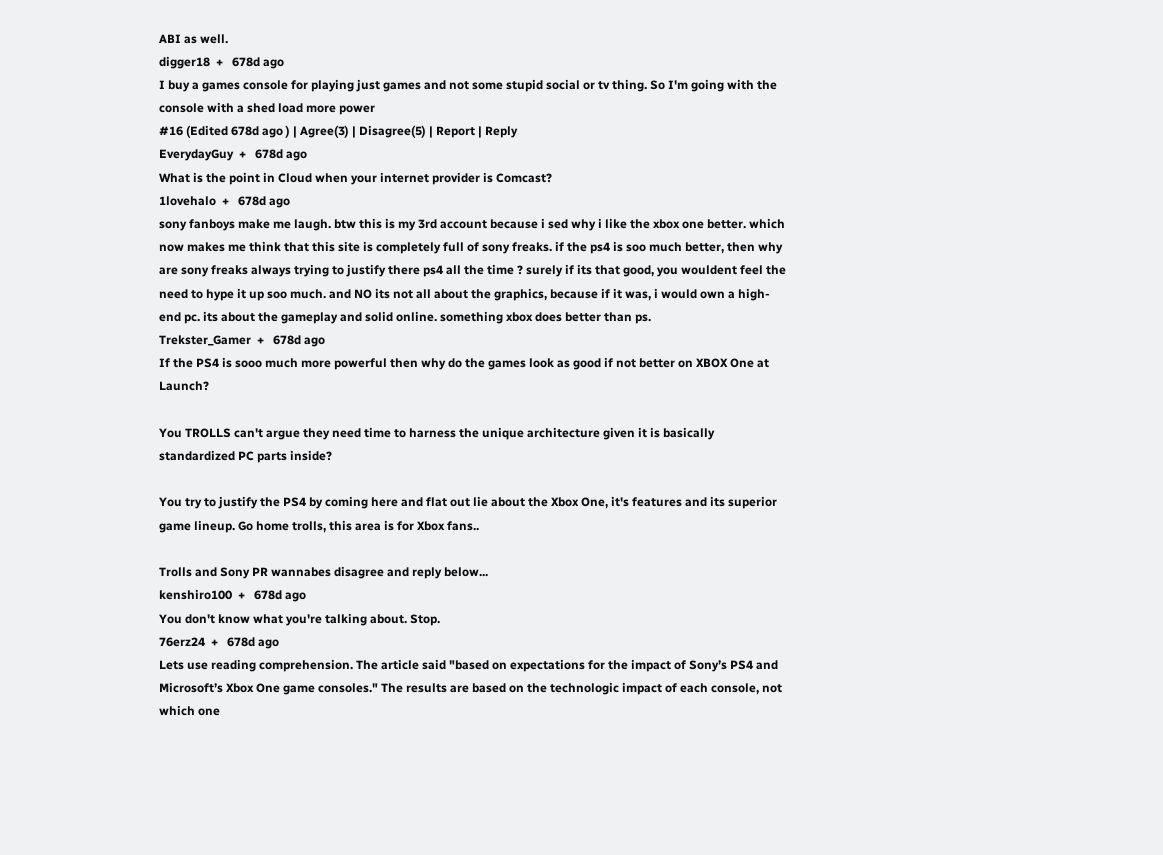ABI as well.
digger18  +   678d ago
I buy a games console for playing just games and not some stupid social or tv thing. So I'm going with the console with a shed load more power
#16 (Edited 678d ago ) | Agree(3) | Disagree(5) | Report | Reply
EverydayGuy  +   678d ago
What is the point in Cloud when your internet provider is Comcast?
1lovehalo  +   678d ago
sony fanboys make me laugh. btw this is my 3rd account because i sed why i like the xbox one better. which now makes me think that this site is completely full of sony freaks. if the ps4 is soo much better, then why are sony freaks always trying to justify there ps4 all the time ? surely if its that good, you wouldent feel the need to hype it up soo much. and NO its not all about the graphics, because if it was, i would own a high-end pc. its about the gameplay and solid online. something xbox does better than ps.
Trekster_Gamer  +   678d ago
If the PS4 is sooo much more powerful then why do the games look as good if not better on XBOX One at Launch?

You TROLLS can't argue they need time to harness the unique architecture given it is basically standardized PC parts inside?

You try to justify the PS4 by coming here and flat out lie about the Xbox One, it's features and its superior game lineup. Go home trolls, this area is for Xbox fans..

Trolls and Sony PR wannabes disagree and reply below...
kenshiro100  +   678d ago
You don't know what you're talking about. Stop.
76erz24  +   678d ago
Lets use reading comprehension. The article said "based on expectations for the impact of Sony’s PS4 and Microsoft’s Xbox One game consoles." The results are based on the technologic impact of each console, not which one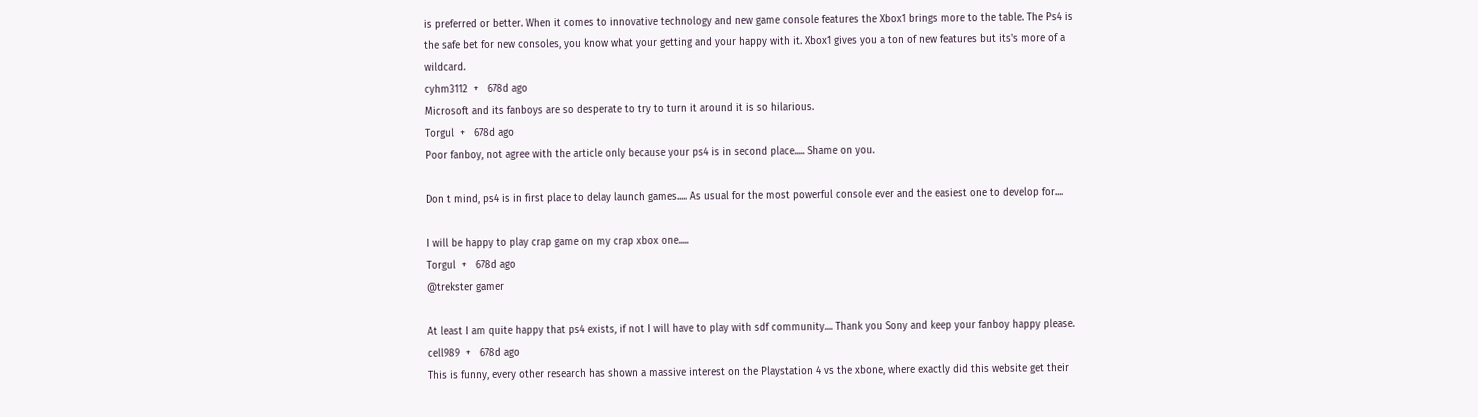is preferred or better. When it comes to innovative technology and new game console features the Xbox1 brings more to the table. The Ps4 is the safe bet for new consoles, you know what your getting and your happy with it. Xbox1 gives you a ton of new features but its's more of a wildcard.
cyhm3112  +   678d ago
Microsoft and its fanboys are so desperate to try to turn it around it is so hilarious.
Torgul  +   678d ago
Poor fanboy, not agree with the article only because your ps4 is in second place..... Shame on you.

Don t mind, ps4 is in first place to delay launch games..... As usual for the most powerful console ever and the easiest one to develop for....

I will be happy to play crap game on my crap xbox one.....
Torgul  +   678d ago
@trekster gamer

At least I am quite happy that ps4 exists, if not I will have to play with sdf community.... Thank you Sony and keep your fanboy happy please.
cell989  +   678d ago
This is funny, every other research has shown a massive interest on the Playstation 4 vs the xbone, where exactly did this website get their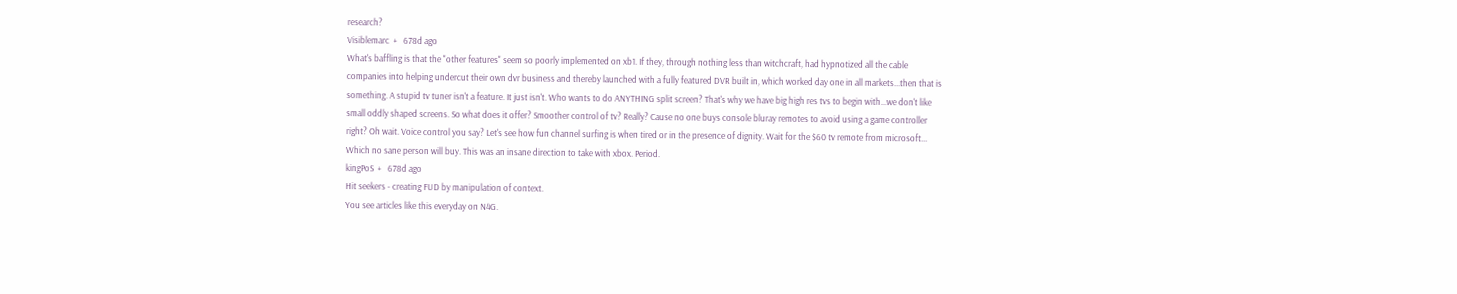research?
Visiblemarc  +   678d ago
What's baffling is that the "other features" seem so poorly implemented on xb1. If they, through nothing less than witchcraft, had hypnotized all the cable companies into helping undercut their own dvr business and thereby launched with a fully featured DVR built in, which worked day one in all markets...then that is something. A stupid tv tuner isn't a feature. It just isn't. Who wants to do ANYTHING split screen? That's why we have big high res tvs to begin with...we don't like small oddly shaped screens. So what does it offer? Smoother control of tv? Really? Cause no one buys console bluray remotes to avoid using a game controller right? Oh wait. Voice control you say? Let's see how fun channel surfing is when tired or in the presence of dignity. Wait for the $60 tv remote from microsoft... Which no sane person will buy. This was an insane direction to take with xbox. Period.
kingPoS  +   678d ago
Hit seekers - creating FUD by manipulation of context.
You see articles like this everyday on N4G.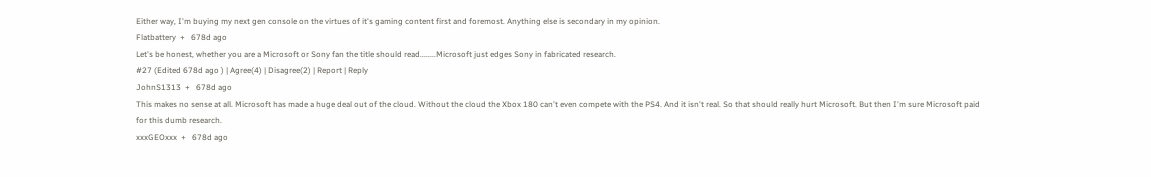Either way, I'm buying my next gen console on the virtues of it's gaming content first and foremost. Anything else is secondary in my opinion.
Flatbattery  +   678d ago
Let's be honest, whether you are a Microsoft or Sony fan the title should read........Microsoft just edges Sony in fabricated research.
#27 (Edited 678d ago ) | Agree(4) | Disagree(2) | Report | Reply
JohnS1313  +   678d ago
This makes no sense at all. Microsoft has made a huge deal out of the cloud. Without the cloud the Xbox 180 can't even compete with the PS4. And it isn't real. So that should really hurt Microsoft. But then I'm sure Microsoft paid for this dumb research.
xxxGEOxxx  +   678d ago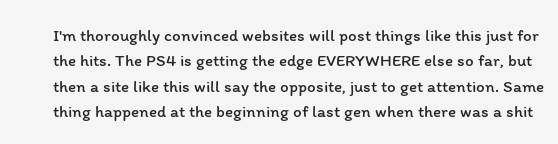I'm thoroughly convinced websites will post things like this just for the hits. The PS4 is getting the edge EVERYWHERE else so far, but then a site like this will say the opposite, just to get attention. Same thing happened at the beginning of last gen when there was a shit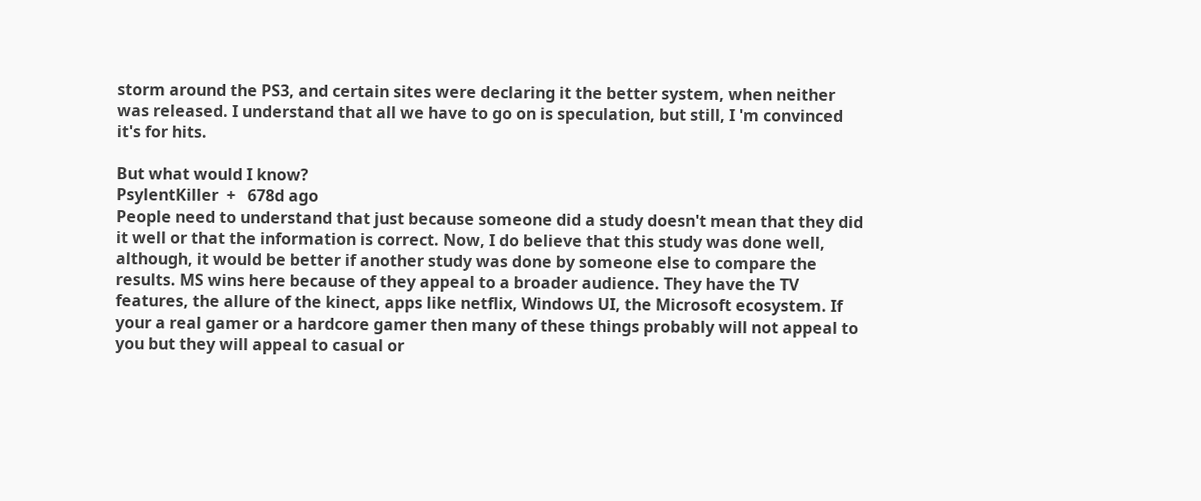storm around the PS3, and certain sites were declaring it the better system, when neither was released. I understand that all we have to go on is speculation, but still, I 'm convinced it's for hits.

But what would I know?
PsylentKiller  +   678d ago
People need to understand that just because someone did a study doesn't mean that they did it well or that the information is correct. Now, I do believe that this study was done well, although, it would be better if another study was done by someone else to compare the results. MS wins here because of they appeal to a broader audience. They have the TV features, the allure of the kinect, apps like netflix, Windows UI, the Microsoft ecosystem. If your a real gamer or a hardcore gamer then many of these things probably will not appeal to you but they will appeal to casual or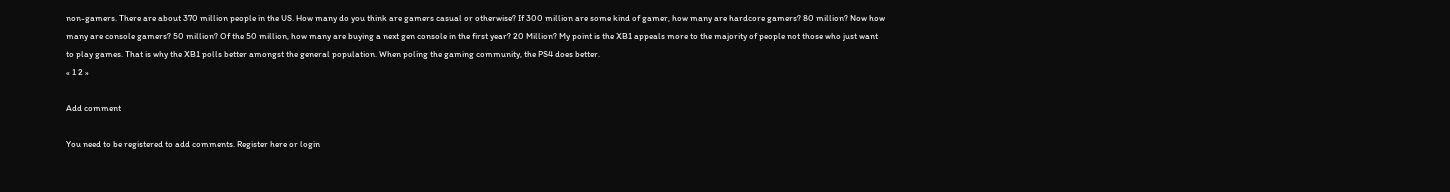non-gamers. There are about 370 million people in the US. How many do you think are gamers casual or otherwise? If 300 million are some kind of gamer, how many are hardcore gamers? 80 million? Now how many are console gamers? 50 million? Of the 50 million, how many are buying a next gen console in the first year? 20 Million? My point is the XB1 appeals more to the majority of people not those who just want to play games. That is why the XB1 polls better amongst the general population. When poling the gaming community, the PS4 does better.
« 1 2 »

Add comment

You need to be registered to add comments. Register here or login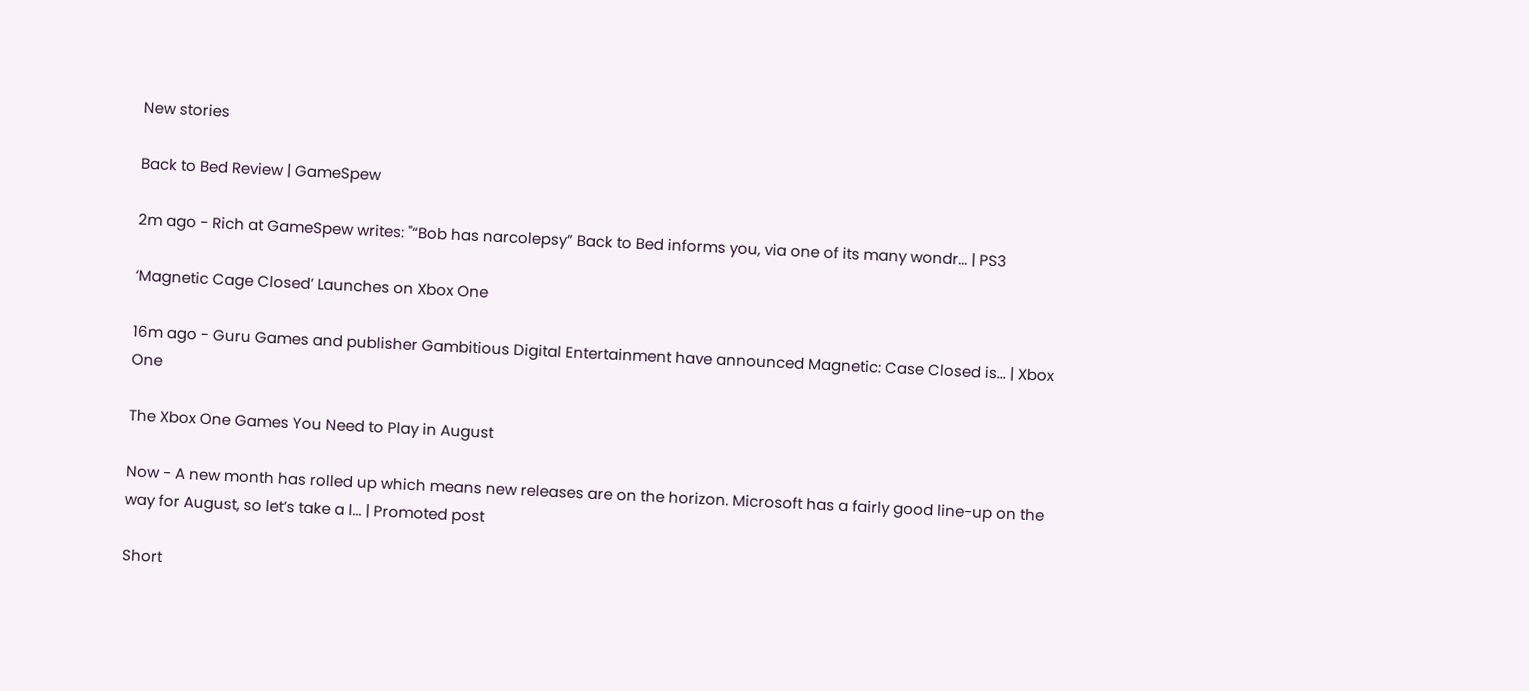New stories

Back to Bed Review | GameSpew

2m ago - Rich at GameSpew writes: "“Bob has narcolepsy” Back to Bed informs you, via one of its many wondr... | PS3

‘Magnetic Cage Closed’ Launches on Xbox One

16m ago - Guru Games and publisher Gambitious Digital Entertainment have announced Magnetic: Case Closed is... | Xbox One

The Xbox One Games You Need to Play in August

Now - A new month has rolled up which means new releases are on the horizon. Microsoft has a fairly good line-up on the way for August, so let’s take a l... | Promoted post

Short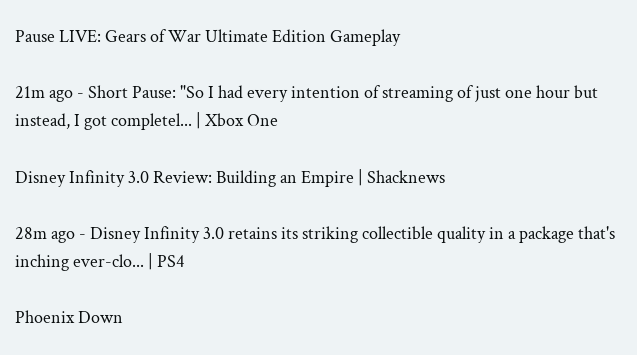Pause LIVE: Gears of War Ultimate Edition Gameplay

21m ago - Short Pause: "So I had every intention of streaming of just one hour but instead, I got completel... | Xbox One

Disney Infinity 3.0 Review: Building an Empire | Shacknews

28m ago - Disney Infinity 3.0 retains its striking collectible quality in a package that's inching ever-clo... | PS4

Phoenix Down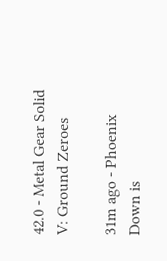42.0 - Metal Gear Solid V: Ground Zeroes

31m ago - Phoenix Down is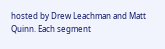hosted by Drew Leachman and Matt Quinn. Each segment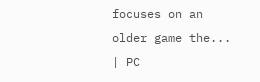focuses on an older game the... | PC